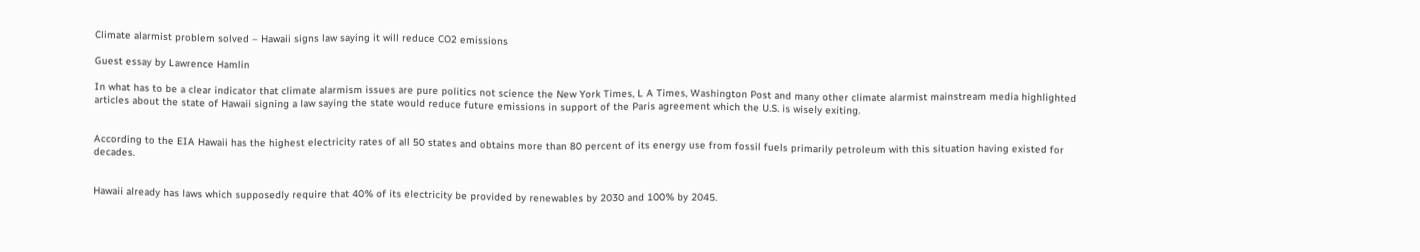Climate alarmist problem solved – Hawaii signs law saying it will reduce CO2 emissions

Guest essay by Lawrence Hamlin

In what has to be a clear indicator that climate alarmism issues are pure politics not science the New York Times, L A Times, Washington Post and many other climate alarmist mainstream media highlighted articles about the state of Hawaii signing a law saying the state would reduce future emissions in support of the Paris agreement which the U.S. is wisely exiting.


According to the EIA Hawaii has the highest electricity rates of all 50 states and obtains more than 80 percent of its energy use from fossil fuels primarily petroleum with this situation having existed for decades.


Hawaii already has laws which supposedly require that 40% of its electricity be provided by renewables by 2030 and 100% by 2045.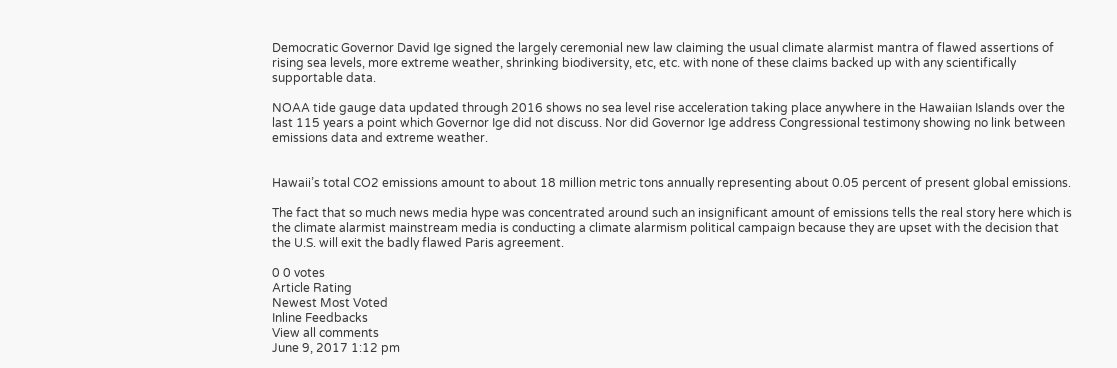Democratic Governor David Ige signed the largely ceremonial new law claiming the usual climate alarmist mantra of flawed assertions of rising sea levels, more extreme weather, shrinking biodiversity, etc, etc. with none of these claims backed up with any scientifically supportable data.

NOAA tide gauge data updated through 2016 shows no sea level rise acceleration taking place anywhere in the Hawaiian Islands over the last 115 years a point which Governor Ige did not discuss. Nor did Governor Ige address Congressional testimony showing no link between emissions data and extreme weather.


Hawaii’s total CO2 emissions amount to about 18 million metric tons annually representing about 0.05 percent of present global emissions.

The fact that so much news media hype was concentrated around such an insignificant amount of emissions tells the real story here which is the climate alarmist mainstream media is conducting a climate alarmism political campaign because they are upset with the decision that the U.S. will exit the badly flawed Paris agreement.

0 0 votes
Article Rating
Newest Most Voted
Inline Feedbacks
View all comments
June 9, 2017 1:12 pm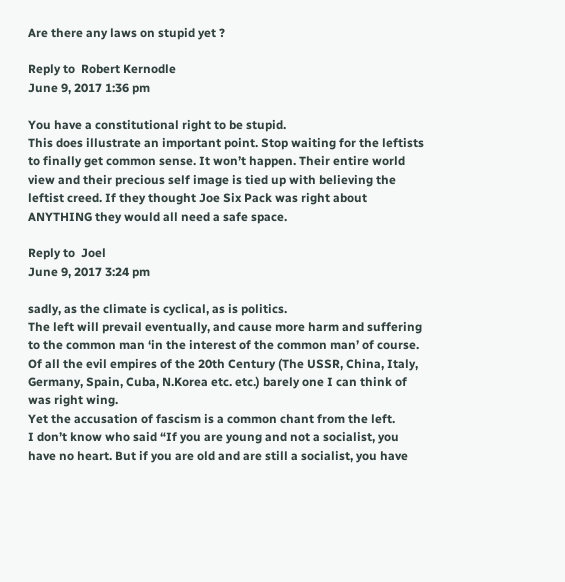Are there any laws on stupid yet ?

Reply to  Robert Kernodle
June 9, 2017 1:36 pm

You have a constitutional right to be stupid.
This does illustrate an important point. Stop waiting for the leftists to finally get common sense. It won’t happen. Their entire world view and their precious self image is tied up with believing the leftist creed. If they thought Joe Six Pack was right about ANYTHING they would all need a safe space.

Reply to  Joel
June 9, 2017 3:24 pm

sadly, as the climate is cyclical, as is politics.
The left will prevail eventually, and cause more harm and suffering to the common man ‘in the interest of the common man’ of course.
Of all the evil empires of the 20th Century (The USSR, China, Italy, Germany, Spain, Cuba, N.Korea etc. etc.) barely one I can think of was right wing.
Yet the accusation of fascism is a common chant from the left.
I don’t know who said “If you are young and not a socialist, you have no heart. But if you are old and are still a socialist, you have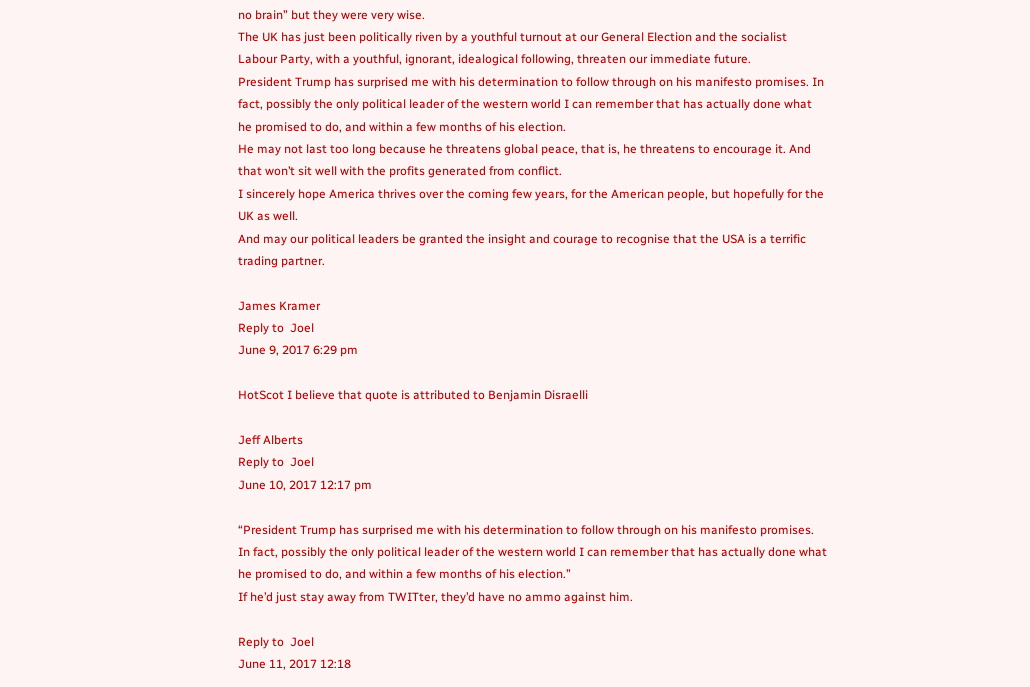no brain” but they were very wise.
The UK has just been politically riven by a youthful turnout at our General Election and the socialist Labour Party, with a youthful, ignorant, idealogical following, threaten our immediate future.
President Trump has surprised me with his determination to follow through on his manifesto promises. In fact, possibly the only political leader of the western world I can remember that has actually done what he promised to do, and within a few months of his election.
He may not last too long because he threatens global peace, that is, he threatens to encourage it. And that won’t sit well with the profits generated from conflict.
I sincerely hope America thrives over the coming few years, for the American people, but hopefully for the UK as well.
And may our political leaders be granted the insight and courage to recognise that the USA is a terrific trading partner.

James Kramer
Reply to  Joel
June 9, 2017 6:29 pm

HotScot I believe that quote is attributed to Benjamin Disraelli

Jeff Alberts
Reply to  Joel
June 10, 2017 12:17 pm

“President Trump has surprised me with his determination to follow through on his manifesto promises. In fact, possibly the only political leader of the western world I can remember that has actually done what he promised to do, and within a few months of his election.”
If he’d just stay away from TWITter, they’d have no ammo against him.

Reply to  Joel
June 11, 2017 12:18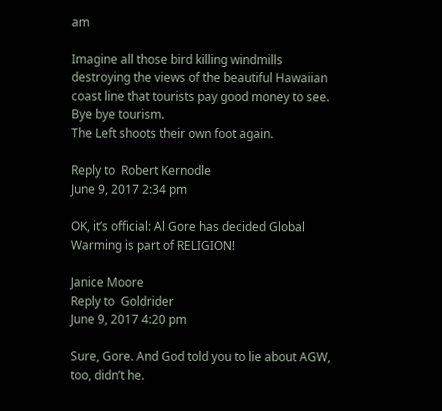am

Imagine all those bird killing windmills destroying the views of the beautiful Hawaiian coast line that tourists pay good money to see.
Bye bye tourism.
The Left shoots their own foot again.

Reply to  Robert Kernodle
June 9, 2017 2:34 pm

OK, it’s official: Al Gore has decided Global Warming is part of RELIGION!

Janice Moore
Reply to  Goldrider
June 9, 2017 4:20 pm

Sure, Gore. And God told you to lie about AGW, too, didn’t he.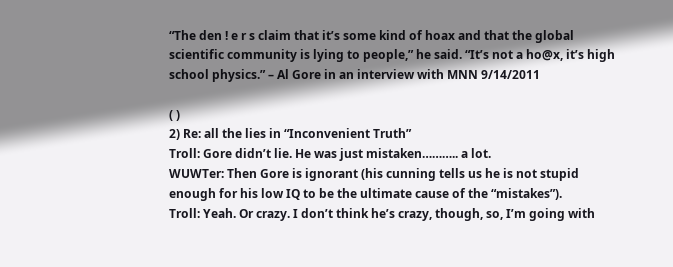“The den ! e r s claim that it’s some kind of hoax and that the global scientific community is lying to people,” he said. “It’s not a ho@x, it’s high school physics.” – Al Gore in an interview with MNN 9/14/2011

( )
2) Re: all the lies in “Inconvenient Truth”
Troll: Gore didn’t lie. He was just mistaken……….. a lot.
WUWTer: Then Gore is ignorant (his cunning tells us he is not stupid enough for his low IQ to be the ultimate cause of the “mistakes”).
Troll: Yeah. Or crazy. I don’t think he’s crazy, though, so, I’m going with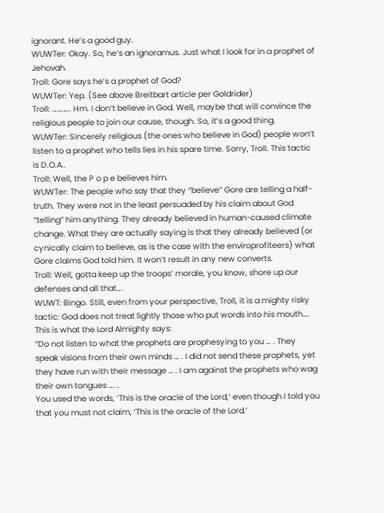ignorant. He’s a good guy.
WUWTer: Okay. So, he’s an ignoramus. Just what I look for in a prophet of Jehovah.
Troll: Gore says he’s a prophet of God?
WUWTer: Yep. (See above Breitbart article per Goldrider)
Troll: ……….. Hm. I don’t believe in God. Well, maybe that will convince the religious people to join our cause, though. So, it’s a good thing.
WUWTer: Sincerely religious (the ones who believe in God) people won’t listen to a prophet who tells lies in his spare time. Sorry, Troll. This tactic is D.O.A..
Troll: Well, the P o p e believes him.
WUWTer: The people who say that they “believe” Gore are telling a half-truth. They were not in the least persuaded by his claim about God “telling” him anything. They already believed in human-caused climate change. What they are actually saying is that they already believed (or cynically claim to believe, as is the case with the enviroprofiteers) what Gore claims God told him. It won’t result in any new converts.
Troll: Well, gotta keep up the troops’ morale, you know, shore up our defenses and all that….
WUWT: Bingo. Still, even from your perspective, Troll, it is a mighty risky tactic: God does not treat lightly those who put words into his mouth….
This is what the Lord Almighty says:
“Do not listen to what the prophets are prophesying to you … . They speak visions from their own minds … . I did not send these prophets, yet they have run with their message … . I am against the prophets who wag their own tongues …. .
You used the words, ‘This is the oracle of the Lord,’ even though I told you that you must not claim, ‘This is the oracle of the Lord.’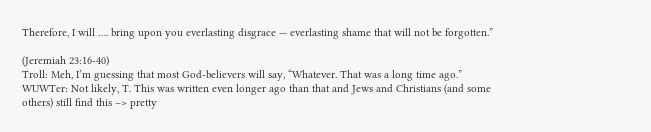Therefore, I will …. bring upon you everlasting disgrace — everlasting shame that will not be forgotten.”

(Jeremiah 23:16-40)
Troll: Meh, I’m guessing that most God-believers will say, “Whatever. That was a long time ago.”
WUWTer: Not likely, T. This was written even longer ago than that and Jews and Christians (and some others) still find this –> pretty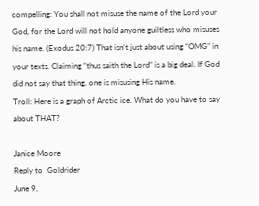compelling: You shall not misuse the name of the Lord your God, for the Lord will not hold anyone guiltless who misuses his name. (Exodus 20:7) That isn’t just about using “OMG” in your texts. Claiming “thus saith the Lord” is a big deal. If God did not say that thing, one is misusing His name.
Troll: Here is a graph of Arctic ice. What do you have to say about THAT?

Janice Moore
Reply to  Goldrider
June 9,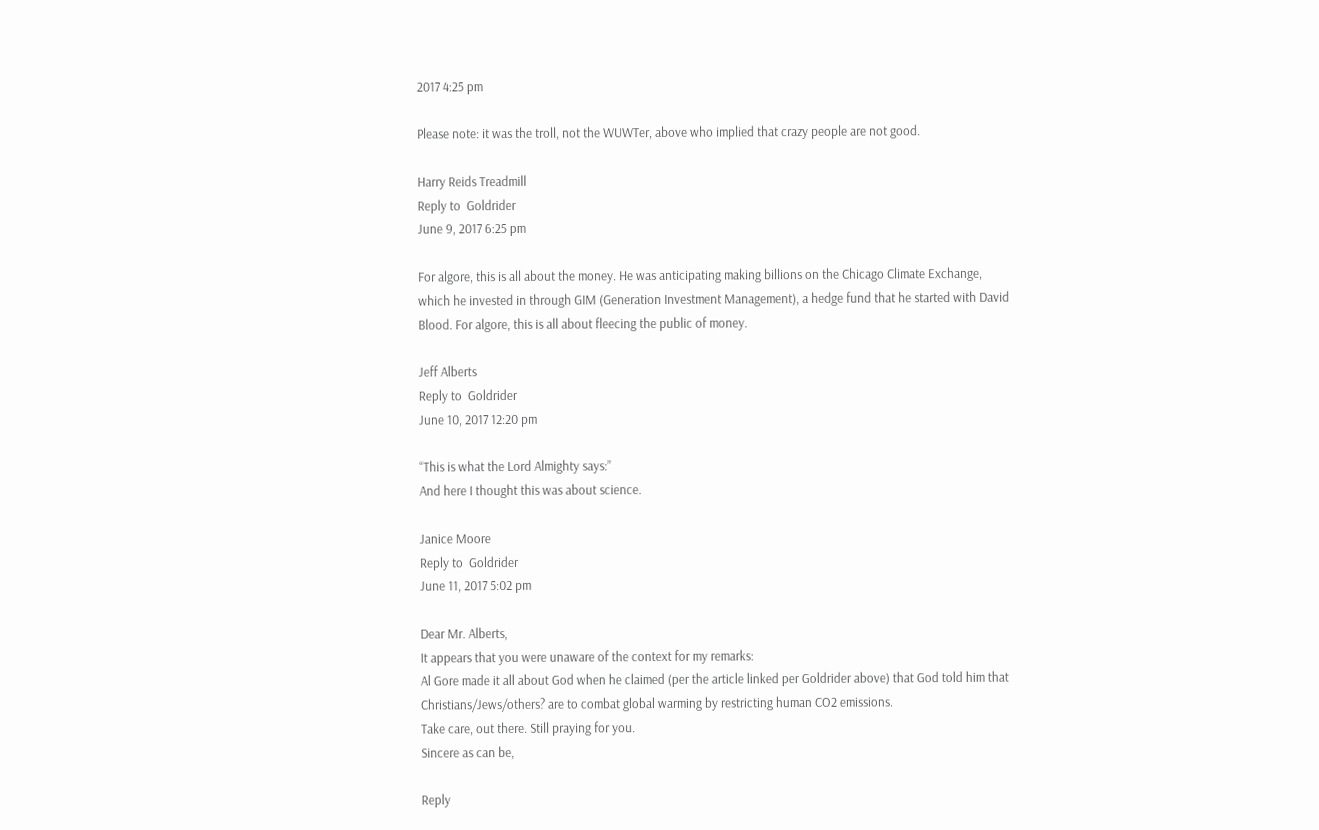2017 4:25 pm

Please note: it was the troll, not the WUWTer, above who implied that crazy people are not good.

Harry Reids Treadmill
Reply to  Goldrider
June 9, 2017 6:25 pm

For algore, this is all about the money. He was anticipating making billions on the Chicago Climate Exchange, which he invested in through GIM (Generation Investment Management), a hedge fund that he started with David Blood. For algore, this is all about fleecing the public of money.

Jeff Alberts
Reply to  Goldrider
June 10, 2017 12:20 pm

“This is what the Lord Almighty says:”
And here I thought this was about science.

Janice Moore
Reply to  Goldrider
June 11, 2017 5:02 pm

Dear Mr. Alberts,
It appears that you were unaware of the context for my remarks:
Al Gore made it all about God when he claimed (per the article linked per Goldrider above) that God told him that Christians/Jews/others? are to combat global warming by restricting human CO2 emissions.
Take care, out there. Still praying for you.
Sincere as can be,

Reply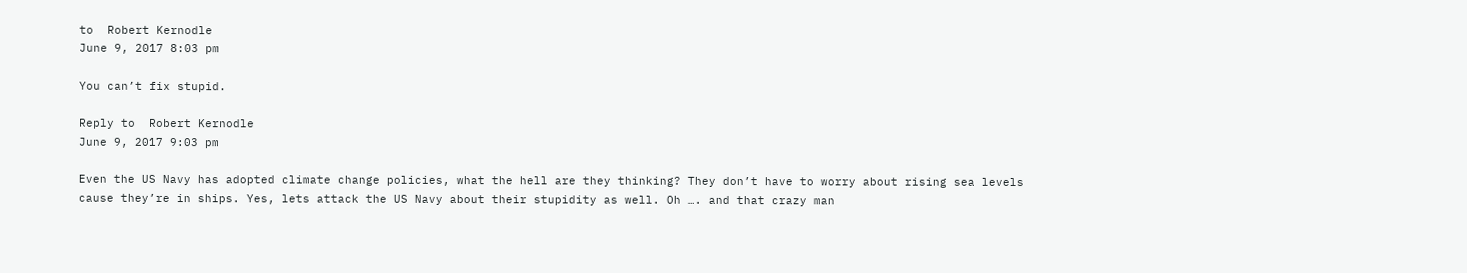to  Robert Kernodle
June 9, 2017 8:03 pm

You can’t fix stupid.

Reply to  Robert Kernodle
June 9, 2017 9:03 pm

Even the US Navy has adopted climate change policies, what the hell are they thinking? They don’t have to worry about rising sea levels cause they’re in ships. Yes, lets attack the US Navy about their stupidity as well. Oh …. and that crazy man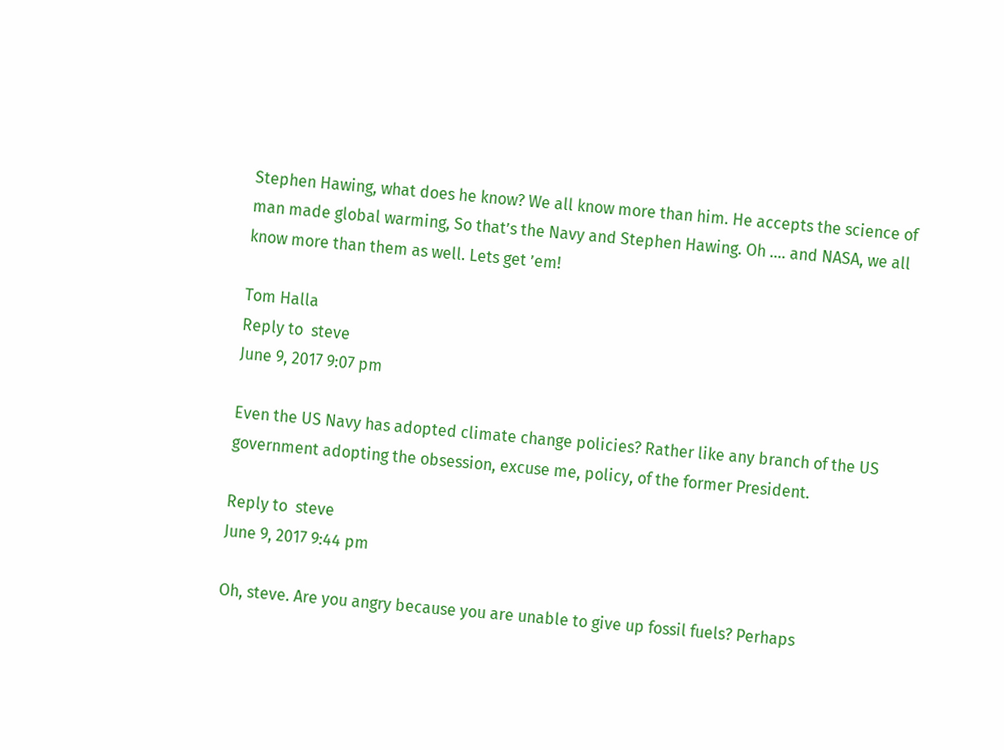Stephen Hawing, what does he know? We all know more than him. He accepts the science of man made global warming, So that’s the Navy and Stephen Hawing. Oh …. and NASA, we all know more than them as well. Lets get ’em!

Tom Halla
Reply to  steve
June 9, 2017 9:07 pm

Even the US Navy has adopted climate change policies? Rather like any branch of the US government adopting the obsession, excuse me, policy, of the former President.

Reply to  steve
June 9, 2017 9:44 pm

Oh, steve. Are you angry because you are unable to give up fossil fuels? Perhaps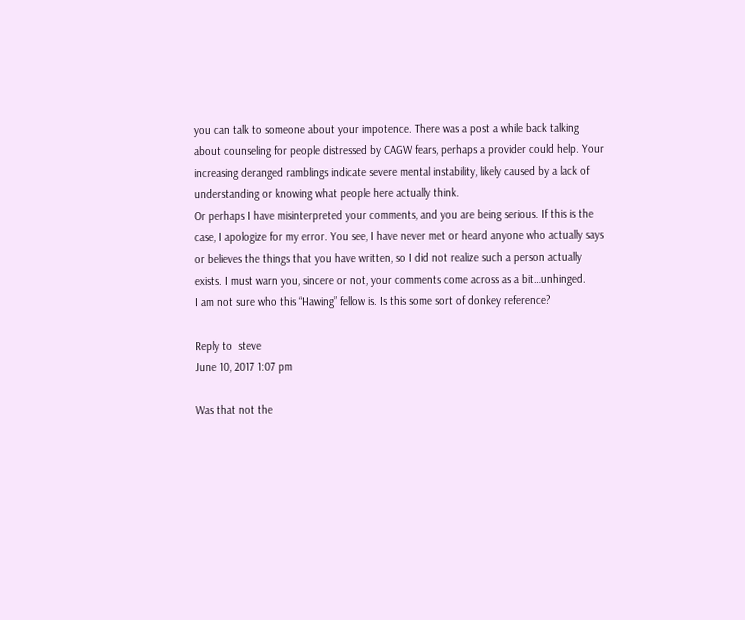you can talk to someone about your impotence. There was a post a while back talking about counseling for people distressed by CAGW fears, perhaps a provider could help. Your increasing deranged ramblings indicate severe mental instability, likely caused by a lack of understanding or knowing what people here actually think.
Or perhaps I have misinterpreted your comments, and you are being serious. If this is the case, I apologize for my error. You see, I have never met or heard anyone who actually says or believes the things that you have written, so I did not realize such a person actually exists. I must warn you, sincere or not, your comments come across as a bit…unhinged.
I am not sure who this “Hawing” fellow is. Is this some sort of donkey reference?

Reply to  steve
June 10, 2017 1:07 pm

Was that not the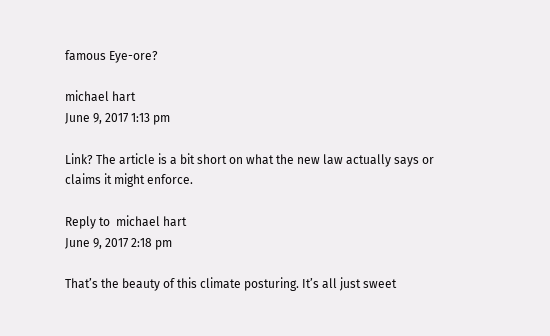famous Eye-ore?

michael hart
June 9, 2017 1:13 pm

Link? The article is a bit short on what the new law actually says or claims it might enforce.

Reply to  michael hart
June 9, 2017 2:18 pm

That’s the beauty of this climate posturing. It’s all just sweet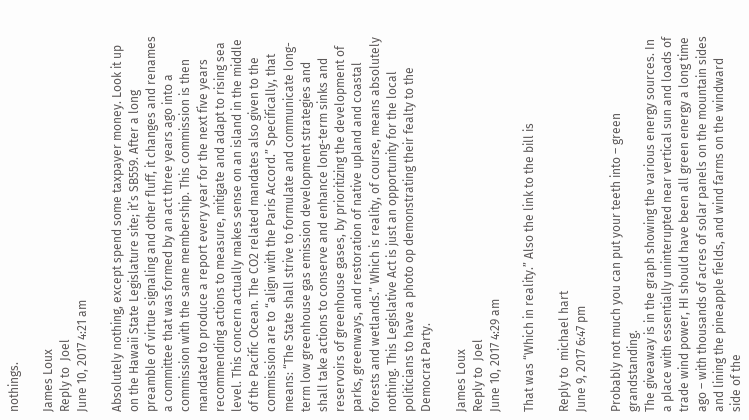nothings.

James Loux
Reply to  Joel
June 10, 2017 4:21 am

Absolutely nothing, except spend some taxpayer money. Look it up on the Hawaii State Legislature site; it’s SB559. After a long preamble of virtue signaling and other fluff, it changes and renames a committee that was formed by an act three years ago into a commission with the same membership. This commission is then mandated to produce a report every year for the next five years recommending actions to measure, mitigate and adapt to rising sea level. This concern actually makes sense on an island in the middle of the Pacific Ocean. The CO2 related mandates also given to the commission are to “align with the Paris Accord.” Specifically, that means: “The State shall strive to formulate and communicate long-term low greenhouse gas emission development strategies and shall take actions to conserve and enhance long-term sinks and reservoirs of greenhouse gases, by prioritizing the development of parks, greenways, and restoration of native upland and coastal forests and wetlands.” Which is reality, of course, means absolutely nothing. This Legislative Act is just an opportunity for the local politicians to have a photo op demonstrating their fealty to the Democrat Party.

James Loux
Reply to  Joel
June 10, 2017 4:29 am

That was “Which in reality.” Also the link to the bill is

Reply to  michael hart
June 9, 2017 6:47 pm

Probably not much you can put your teeth into – green grandstanding.
The giveaway is in the graph showing the various energy sources. In a place with essentially uninterupted near vertical sun and loads of trade wind power, HI should have been all green energy a long time ago – with thousands of acres of solar panels on the mountain sides and lining the pineapple fields, and wind farms on the windward side of the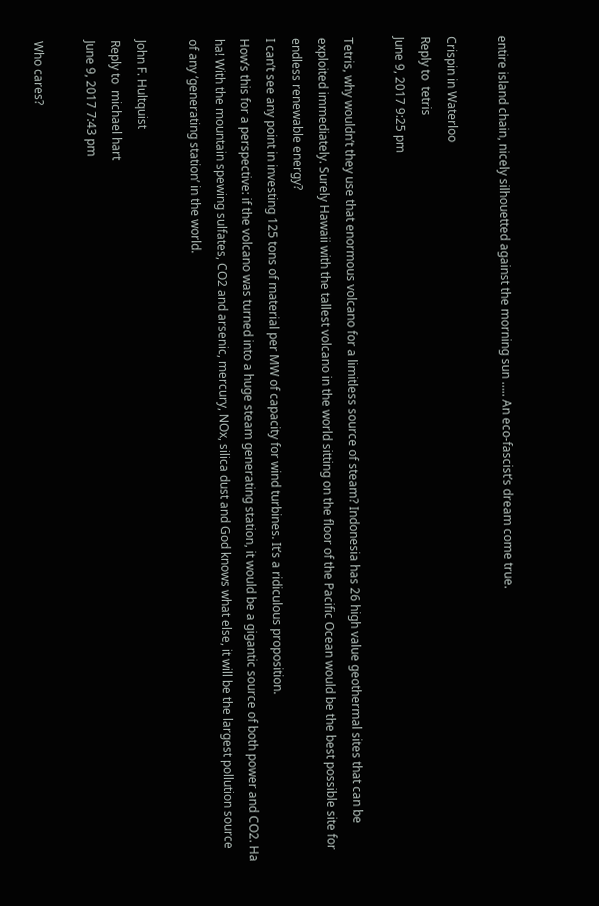entire island chain, nicely silhouetted against the morning sun ….. An eco-fascist’s dream come true.

Crispin in Waterloo
Reply to  tetris
June 9, 2017 9:25 pm

Tetris, why wouldn’t they use that enormous volcano for a limitless source of steam? Indonesia has 26 high value geothermal sites that can be exploited immediately. Surely Hawaii with the tallest volcano in the world sitting on the floor of the Pacific Ocean would be the best possible site for endless renewable energy?
I can’t see any point in investing 125 tons of material per MW of capacity for wind turbines. It’s a ridiculous proposition.
How’s this for a perspective: if the volcano was turned into a huge steam generating station, it would be a gigantic source of both power and CO2. Ha ha! With the mountain spewing sulfates, CO2 and arsenic, mercury, NOx, silica dust and God knows what else, it will be the largest pollution source of any ‘generating station’ in the world.

John F. Hultquist
Reply to  michael hart
June 9, 2017 7:43 pm

Who cares?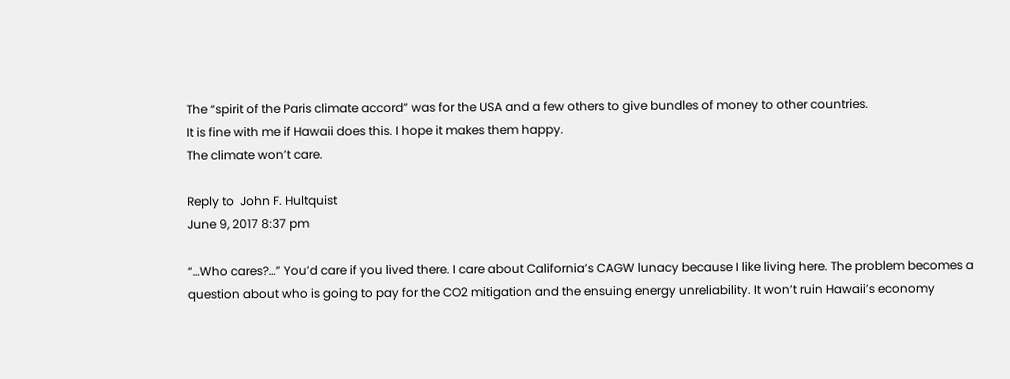The “spirit of the Paris climate accord” was for the USA and a few others to give bundles of money to other countries.
It is fine with me if Hawaii does this. I hope it makes them happy.
The climate won’t care.

Reply to  John F. Hultquist
June 9, 2017 8:37 pm

“…Who cares?…” You’d care if you lived there. I care about California’s CAGW lunacy because I like living here. The problem becomes a question about who is going to pay for the CO2 mitigation and the ensuing energy unreliability. It won’t ruin Hawaii’s economy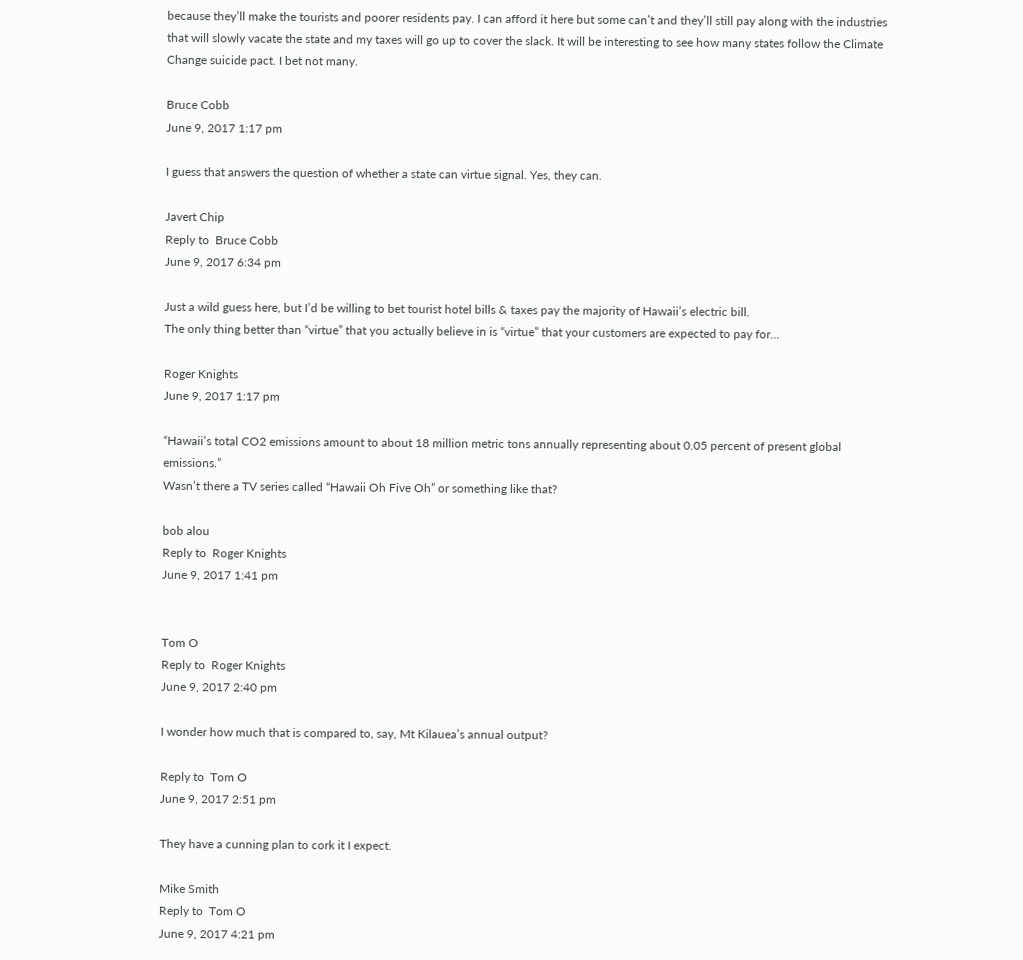because they’ll make the tourists and poorer residents pay. I can afford it here but some can’t and they’ll still pay along with the industries that will slowly vacate the state and my taxes will go up to cover the slack. It will be interesting to see how many states follow the Climate Change suicide pact. I bet not many.

Bruce Cobb
June 9, 2017 1:17 pm

I guess that answers the question of whether a state can virtue signal. Yes, they can.

Javert Chip
Reply to  Bruce Cobb
June 9, 2017 6:34 pm

Just a wild guess here, but I’d be willing to bet tourist hotel bills & taxes pay the majority of Hawaii’s electric bill.
The only thing better than “virtue” that you actually believe in is “virtue” that your customers are expected to pay for…

Roger Knights
June 9, 2017 1:17 pm

“Hawaii’s total CO2 emissions amount to about 18 million metric tons annually representing about 0.05 percent of present global emissions.”
Wasn’t there a TV series called “Hawaii Oh Five Oh” or something like that?

bob alou
Reply to  Roger Knights
June 9, 2017 1:41 pm


Tom O
Reply to  Roger Knights
June 9, 2017 2:40 pm

I wonder how much that is compared to, say, Mt Kilauea’s annual output?

Reply to  Tom O
June 9, 2017 2:51 pm

They have a cunning plan to cork it I expect.

Mike Smith
Reply to  Tom O
June 9, 2017 4:21 pm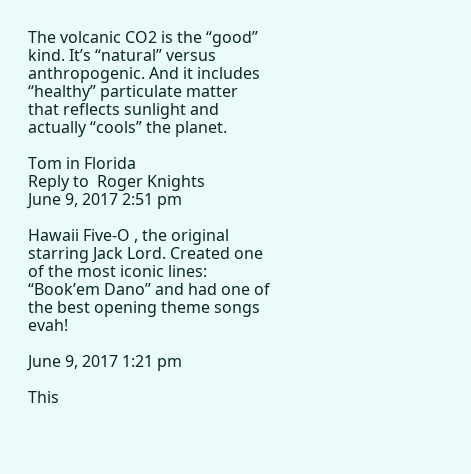The volcanic CO2 is the “good” kind. It’s “natural” versus anthropogenic. And it includes “healthy” particulate matter that reflects sunlight and actually “cools” the planet.

Tom in Florida
Reply to  Roger Knights
June 9, 2017 2:51 pm

Hawaii Five-O , the original starring Jack Lord. Created one of the most iconic lines: “Book’em Dano” and had one of the best opening theme songs evah!

June 9, 2017 1:21 pm

This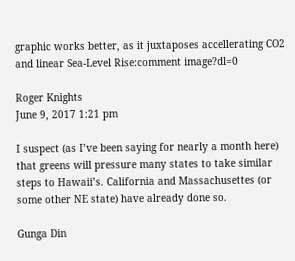graphic works better, as it juxtaposes accellerating CO2 and linear Sea-Level Rise:comment image?dl=0

Roger Knights
June 9, 2017 1:21 pm

I suspect (as I’ve been saying for nearly a month here) that greens will pressure many states to take similar steps to Hawaii’s. California and Massachusettes (or some other NE state) have already done so.

Gunga Din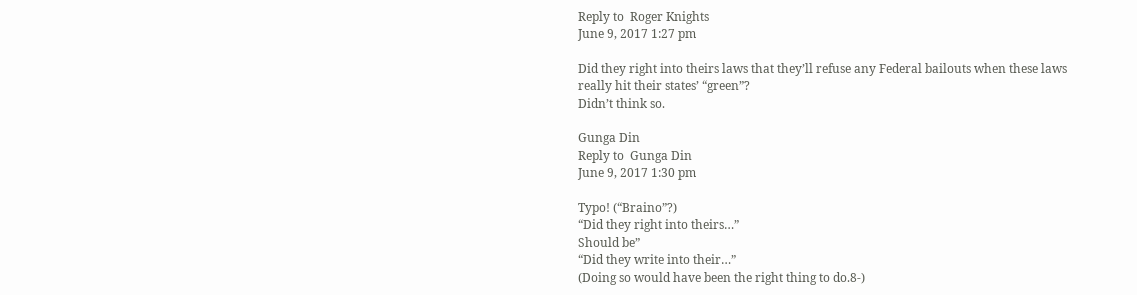Reply to  Roger Knights
June 9, 2017 1:27 pm

Did they right into theirs laws that they’ll refuse any Federal bailouts when these laws really hit their states’ “green”?
Didn’t think so.

Gunga Din
Reply to  Gunga Din
June 9, 2017 1:30 pm

Typo! (“Braino”?)
“Did they right into theirs…”
Should be”
“Did they write into their…”
(Doing so would have been the right thing to do.8-)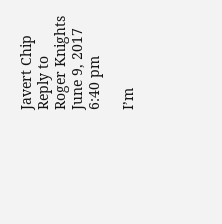Javert Chip
Reply to  Roger Knights
June 9, 2017 6:40 pm

I’m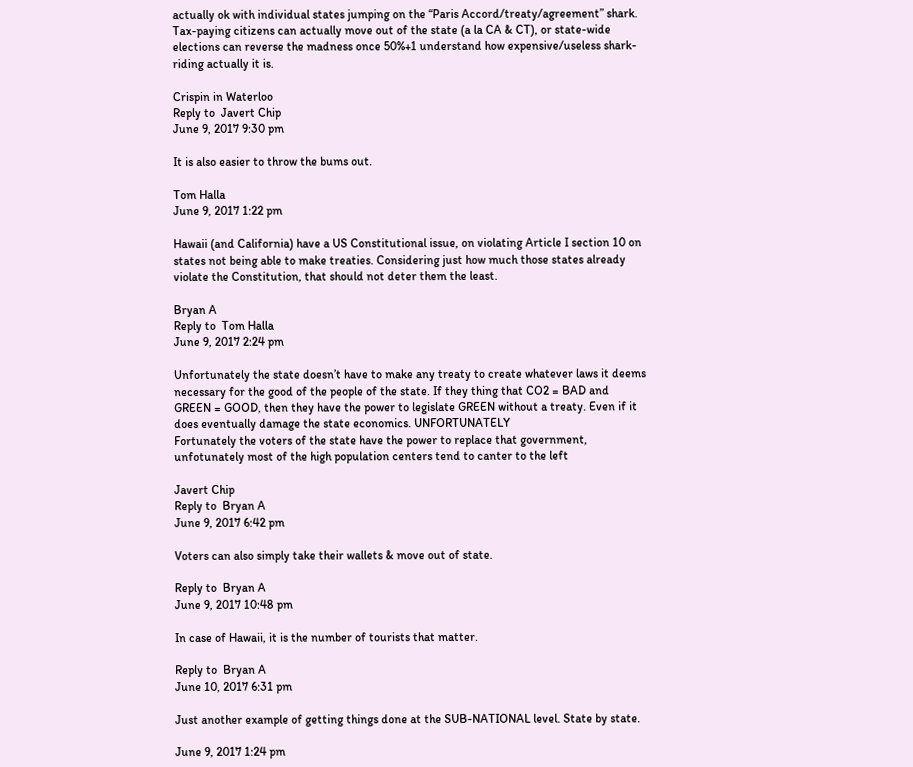actually ok with individual states jumping on the “Paris Accord/treaty/agreement” shark.
Tax-paying citizens can actually move out of the state (a la CA & CT), or state-wide elections can reverse the madness once 50%+1 understand how expensive/useless shark-riding actually it is.

Crispin in Waterloo
Reply to  Javert Chip
June 9, 2017 9:30 pm

It is also easier to throw the bums out.

Tom Halla
June 9, 2017 1:22 pm

Hawaii (and California) have a US Constitutional issue, on violating Article I section 10 on states not being able to make treaties. Considering just how much those states already violate the Constitution, that should not deter them the least.

Bryan A
Reply to  Tom Halla
June 9, 2017 2:24 pm

Unfortunately the state doesn’t have to make any treaty to create whatever laws it deems necessary for the good of the people of the state. If they thing that CO2 = BAD and GREEN = GOOD, then they have the power to legislate GREEN without a treaty. Even if it does eventually damage the state economics. UNFORTUNATELY
Fortunately the voters of the state have the power to replace that government,
unfotunately most of the high population centers tend to canter to the left

Javert Chip
Reply to  Bryan A
June 9, 2017 6:42 pm

Voters can also simply take their wallets & move out of state.

Reply to  Bryan A
June 9, 2017 10:48 pm

In case of Hawaii, it is the number of tourists that matter.

Reply to  Bryan A
June 10, 2017 6:31 pm

Just another example of getting things done at the SUB-NATIONAL level. State by state.

June 9, 2017 1:24 pm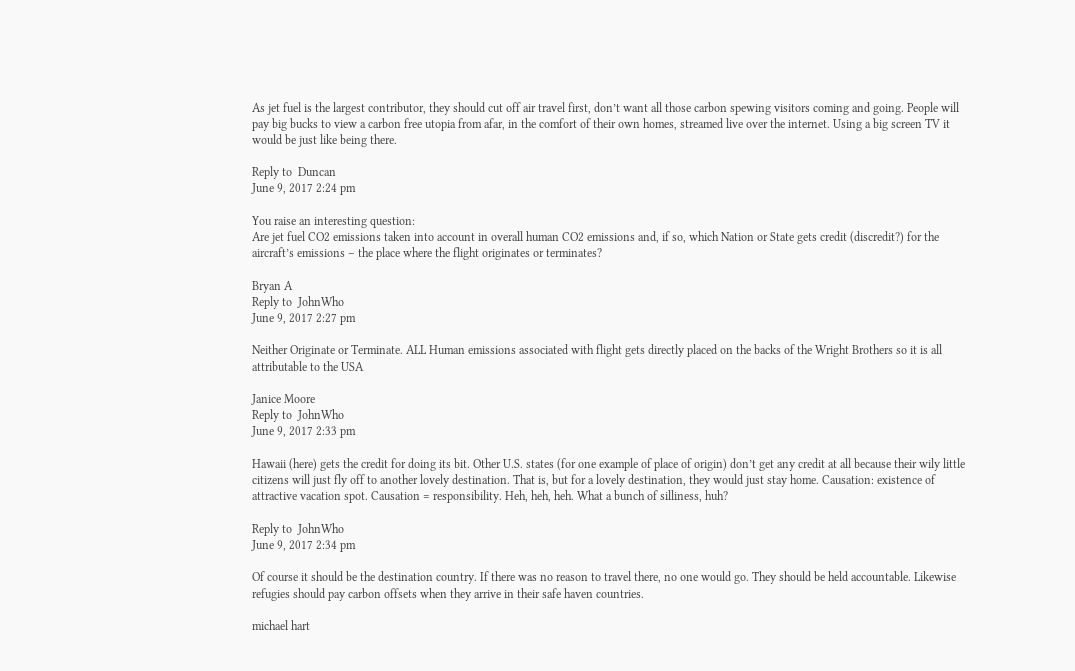As jet fuel is the largest contributor, they should cut off air travel first, don’t want all those carbon spewing visitors coming and going. People will pay big bucks to view a carbon free utopia from afar, in the comfort of their own homes, streamed live over the internet. Using a big screen TV it would be just like being there.

Reply to  Duncan
June 9, 2017 2:24 pm

You raise an interesting question:
Are jet fuel CO2 emissions taken into account in overall human CO2 emissions and, if so, which Nation or State gets credit (discredit?) for the aircraft’s emissions – the place where the flight originates or terminates?

Bryan A
Reply to  JohnWho
June 9, 2017 2:27 pm

Neither Originate or Terminate. ALL Human emissions associated with flight gets directly placed on the backs of the Wright Brothers so it is all attributable to the USA

Janice Moore
Reply to  JohnWho
June 9, 2017 2:33 pm

Hawaii (here) gets the credit for doing its bit. Other U.S. states (for one example of place of origin) don’t get any credit at all because their wily little citizens will just fly off to another lovely destination. That is, but for a lovely destination, they would just stay home. Causation: existence of attractive vacation spot. Causation = responsibility. Heh, heh, heh. What a bunch of silliness, huh?

Reply to  JohnWho
June 9, 2017 2:34 pm

Of course it should be the destination country. If there was no reason to travel there, no one would go. They should be held accountable. Likewise refugies should pay carbon offsets when they arrive in their safe haven countries.

michael hart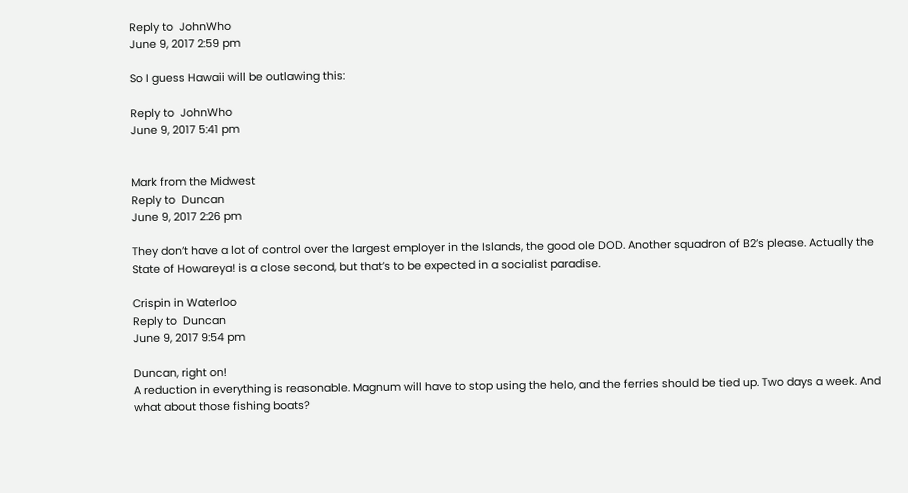Reply to  JohnWho
June 9, 2017 2:59 pm

So I guess Hawaii will be outlawing this:

Reply to  JohnWho
June 9, 2017 5:41 pm


Mark from the Midwest
Reply to  Duncan
June 9, 2017 2:26 pm

They don’t have a lot of control over the largest employer in the Islands, the good ole DOD. Another squadron of B2’s please. Actually the State of Howareya! is a close second, but that’s to be expected in a socialist paradise.

Crispin in Waterloo
Reply to  Duncan
June 9, 2017 9:54 pm

Duncan, right on!
A reduction in everything is reasonable. Magnum will have to stop using the helo, and the ferries should be tied up. Two days a week. And what about those fishing boats?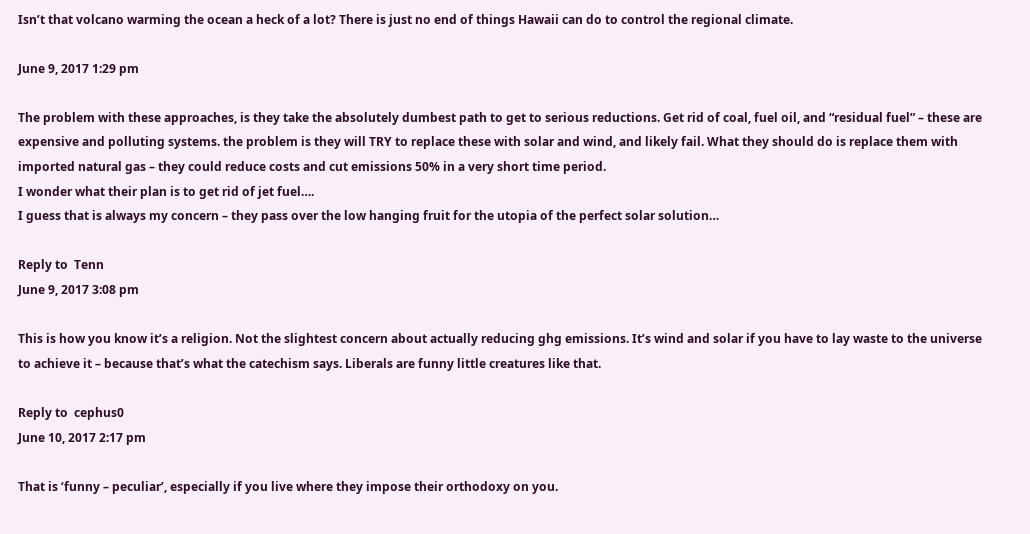Isn’t that volcano warming the ocean a heck of a lot? There is just no end of things Hawaii can do to control the regional climate.

June 9, 2017 1:29 pm

The problem with these approaches, is they take the absolutely dumbest path to get to serious reductions. Get rid of coal, fuel oil, and “residual fuel” – these are expensive and polluting systems. the problem is they will TRY to replace these with solar and wind, and likely fail. What they should do is replace them with imported natural gas – they could reduce costs and cut emissions 50% in a very short time period.
I wonder what their plan is to get rid of jet fuel….
I guess that is always my concern – they pass over the low hanging fruit for the utopia of the perfect solar solution…

Reply to  Tenn
June 9, 2017 3:08 pm

This is how you know it’s a religion. Not the slightest concern about actually reducing ghg emissions. It’s wind and solar if you have to lay waste to the universe to achieve it – because that’s what the catechism says. Liberals are funny little creatures like that.

Reply to  cephus0
June 10, 2017 2:17 pm

That is ‘funny – peculiar’, especially if you live where they impose their orthodoxy on you.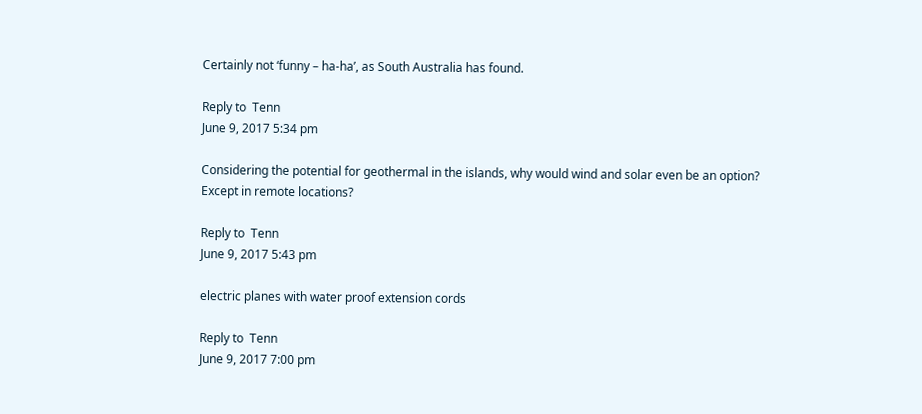Certainly not ‘funny – ha-ha’, as South Australia has found.

Reply to  Tenn
June 9, 2017 5:34 pm

Considering the potential for geothermal in the islands, why would wind and solar even be an option?
Except in remote locations?

Reply to  Tenn
June 9, 2017 5:43 pm

electric planes with water proof extension cords

Reply to  Tenn
June 9, 2017 7:00 pm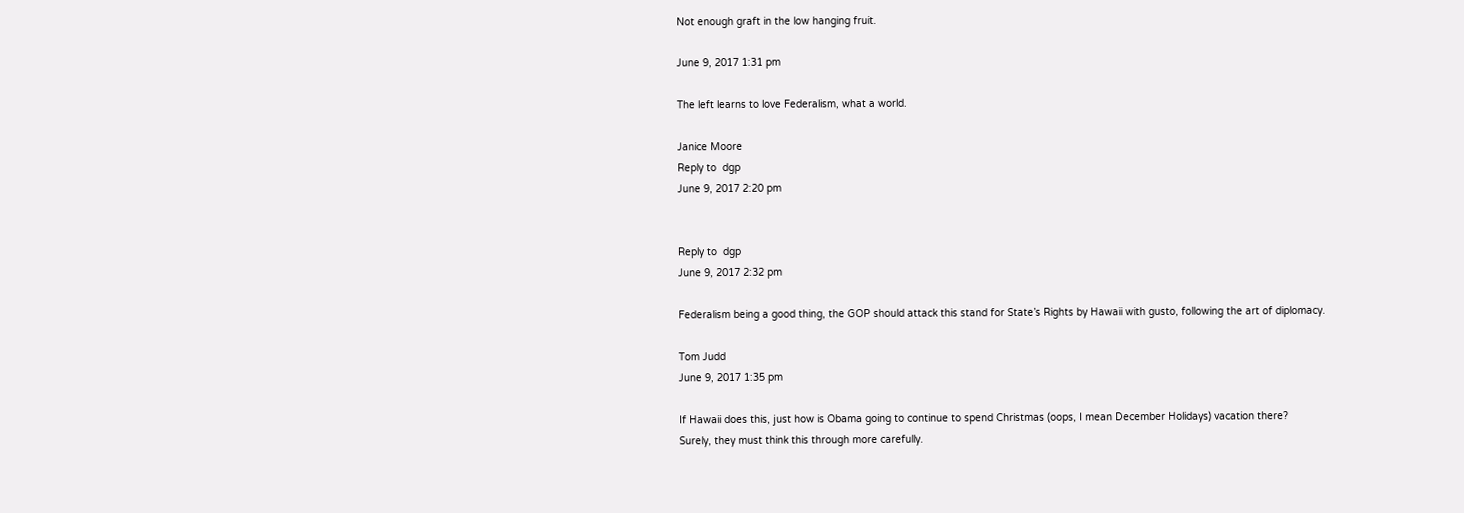Not enough graft in the low hanging fruit.

June 9, 2017 1:31 pm

The left learns to love Federalism, what a world.

Janice Moore
Reply to  dgp
June 9, 2017 2:20 pm


Reply to  dgp
June 9, 2017 2:32 pm

Federalism being a good thing, the GOP should attack this stand for State’s Rights by Hawaii with gusto, following the art of diplomacy.

Tom Judd
June 9, 2017 1:35 pm

If Hawaii does this, just how is Obama going to continue to spend Christmas (oops, I mean December Holidays) vacation there?
Surely, they must think this through more carefully.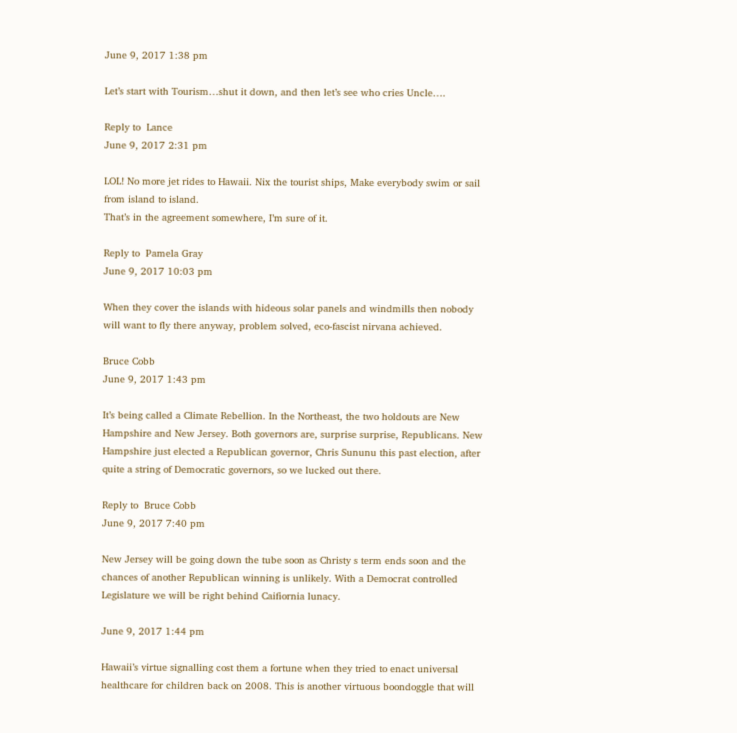June 9, 2017 1:38 pm

Let’s start with Tourism…shut it down, and then let’s see who cries Uncle….

Reply to  Lance
June 9, 2017 2:31 pm

LOL! No more jet rides to Hawaii. Nix the tourist ships, Make everybody swim or sail from island to island.
That’s in the agreement somewhere, I’m sure of it.

Reply to  Pamela Gray
June 9, 2017 10:03 pm

When they cover the islands with hideous solar panels and windmills then nobody will want to fly there anyway, problem solved, eco-fascist nirvana achieved.

Bruce Cobb
June 9, 2017 1:43 pm

It’s being called a Climate Rebellion. In the Northeast, the two holdouts are New Hampshire and New Jersey. Both governors are, surprise surprise, Republicans. New Hampshire just elected a Republican governor, Chris Sununu this past election, after quite a string of Democratic governors, so we lucked out there.

Reply to  Bruce Cobb
June 9, 2017 7:40 pm

New Jersey will be going down the tube soon as Christy s term ends soon and the chances of another Republican winning is unlikely. With a Democrat controlled Legislature we will be right behind Caifiornia lunacy.

June 9, 2017 1:44 pm

Hawaii’s virtue signalling cost them a fortune when they tried to enact universal healthcare for children back on 2008. This is another virtuous boondoggle that will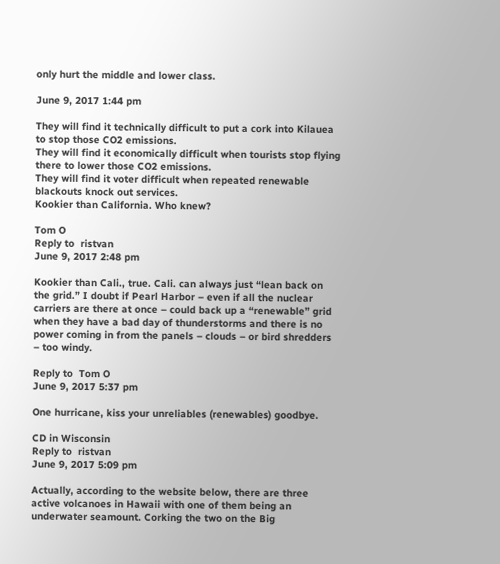only hurt the middle and lower class.

June 9, 2017 1:44 pm

They will find it technically difficult to put a cork into Kilauea to stop those CO2 emissions.
They will find it economically difficult when tourists stop flying there to lower those CO2 emissions.
They will find it voter difficult when repeated renewable blackouts knock out services.
Kookier than California. Who knew?

Tom O
Reply to  ristvan
June 9, 2017 2:48 pm

Kookier than Cali., true. Cali. can always just “lean back on the grid.” I doubt if Pearl Harbor – even if all the nuclear carriers are there at once – could back up a “renewable” grid when they have a bad day of thunderstorms and there is no power coming in from the panels – clouds – or bird shredders – too windy.

Reply to  Tom O
June 9, 2017 5:37 pm

One hurricane, kiss your unreliables (renewables) goodbye.

CD in Wisconsin
Reply to  ristvan
June 9, 2017 5:09 pm

Actually, according to the website below, there are three active volcanoes in Hawaii with one of them being an underwater seamount. Corking the two on the Big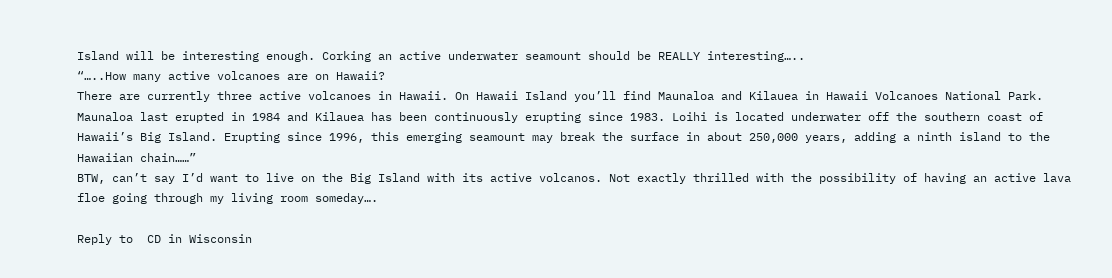Island will be interesting enough. Corking an active underwater seamount should be REALLY interesting…..
“…..How many active volcanoes are on Hawaii?
There are currently three active volcanoes in Hawaii. On Hawaii Island you’ll find Maunaloa and Kilauea in Hawaii Volcanoes National Park. Maunaloa last erupted in 1984 and Kilauea has been continuously erupting since 1983. Loihi is located underwater off the southern coast of Hawaii’s Big Island. Erupting since 1996, this emerging seamount may break the surface in about 250,000 years, adding a ninth island to the Hawaiian chain……”
BTW, can’t say I’d want to live on the Big Island with its active volcanos. Not exactly thrilled with the possibility of having an active lava floe going through my living room someday….

Reply to  CD in Wisconsin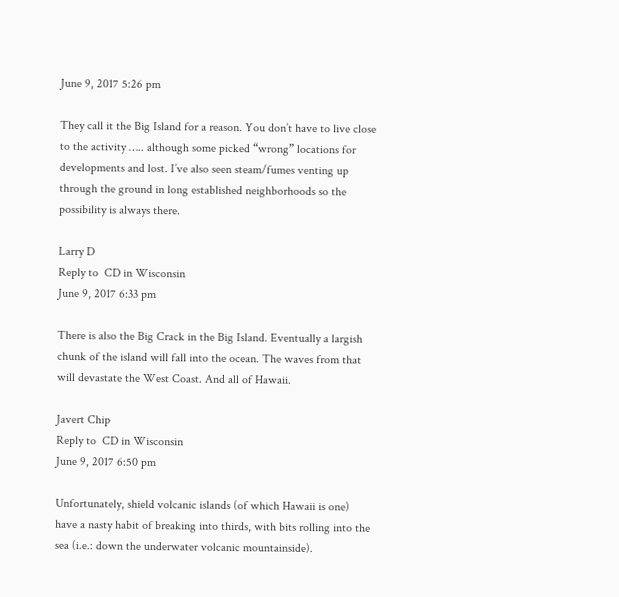June 9, 2017 5:26 pm

They call it the Big Island for a reason. You don’t have to live close to the activity ….. although some picked “wrong” locations for developments and lost. I’ve also seen steam/fumes venting up through the ground in long established neighborhoods so the possibility is always there.

Larry D
Reply to  CD in Wisconsin
June 9, 2017 6:33 pm

There is also the Big Crack in the Big Island. Eventually a largish chunk of the island will fall into the ocean. The waves from that will devastate the West Coast. And all of Hawaii.

Javert Chip
Reply to  CD in Wisconsin
June 9, 2017 6:50 pm

Unfortunately, shield volcanic islands (of which Hawaii is one) have a nasty habit of breaking into thirds, with bits rolling into the sea (i.e.: down the underwater volcanic mountainside).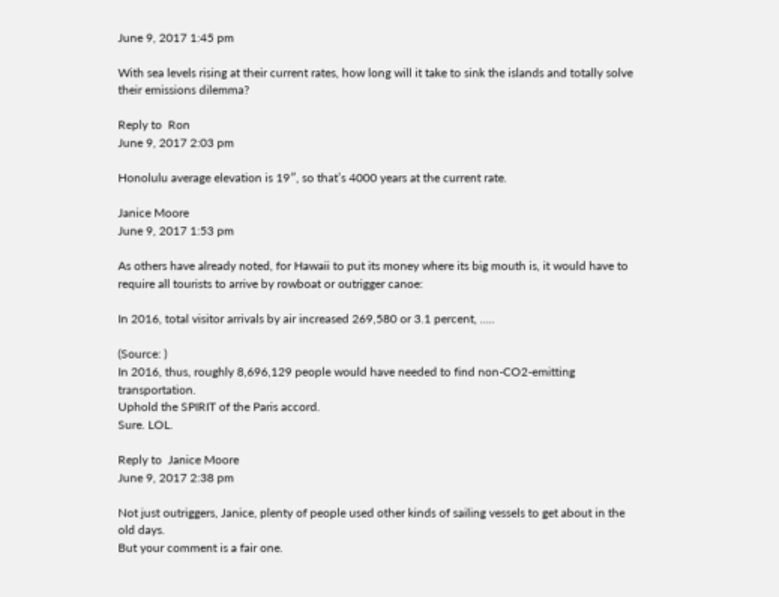June 9, 2017 1:45 pm

With sea levels rising at their current rates, how long will it take to sink the islands and totally solve their emissions dilemma?

Reply to  Ron
June 9, 2017 2:03 pm

Honolulu average elevation is 19″, so that’s 4000 years at the current rate.

Janice Moore
June 9, 2017 1:53 pm

As others have already noted, for Hawaii to put its money where its big mouth is, it would have to require all tourists to arrive by rowboat or outrigger canoe:

In 2016, total visitor arrivals by air increased 269,580 or 3.1 percent, …..

(Source: )
In 2016, thus, roughly 8,696,129 people would have needed to find non-CO2-emitting transportation.
Uphold the SPIRIT of the Paris accord.
Sure. LOL.

Reply to  Janice Moore
June 9, 2017 2:38 pm

Not just outriggers, Janice, plenty of people used other kinds of sailing vessels to get about in the old days.
But your comment is a fair one.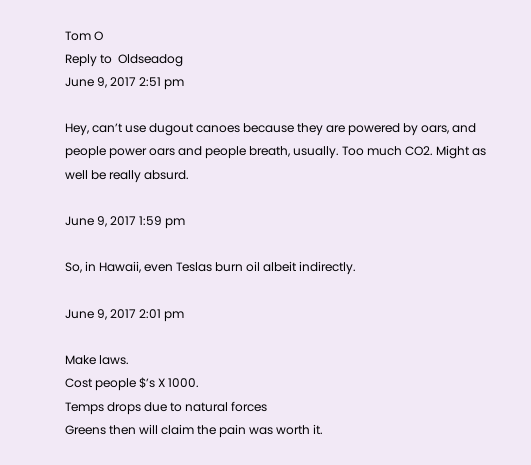Tom O
Reply to  Oldseadog
June 9, 2017 2:51 pm

Hey, can’t use dugout canoes because they are powered by oars, and people power oars and people breath, usually. Too much CO2. Might as well be really absurd.

June 9, 2017 1:59 pm

So, in Hawaii, even Teslas burn oil albeit indirectly.

June 9, 2017 2:01 pm

Make laws.
Cost people $’s X 1000.
Temps drops due to natural forces
Greens then will claim the pain was worth it.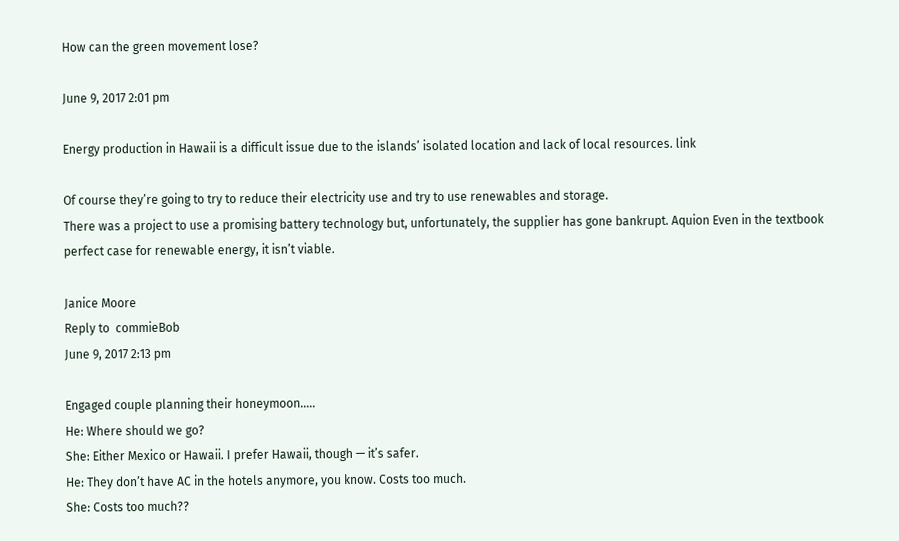How can the green movement lose?

June 9, 2017 2:01 pm

Energy production in Hawaii is a difficult issue due to the islands’ isolated location and lack of local resources. link

Of course they’re going to try to reduce their electricity use and try to use renewables and storage.
There was a project to use a promising battery technology but, unfortunately, the supplier has gone bankrupt. Aquion Even in the textbook perfect case for renewable energy, it isn’t viable.

Janice Moore
Reply to  commieBob
June 9, 2017 2:13 pm

Engaged couple planning their honeymoon…..
He: Where should we go?
She: Either Mexico or Hawaii. I prefer Hawaii, though — it’s safer.
He: They don’t have AC in the hotels anymore, you know. Costs too much.
She: Costs too much??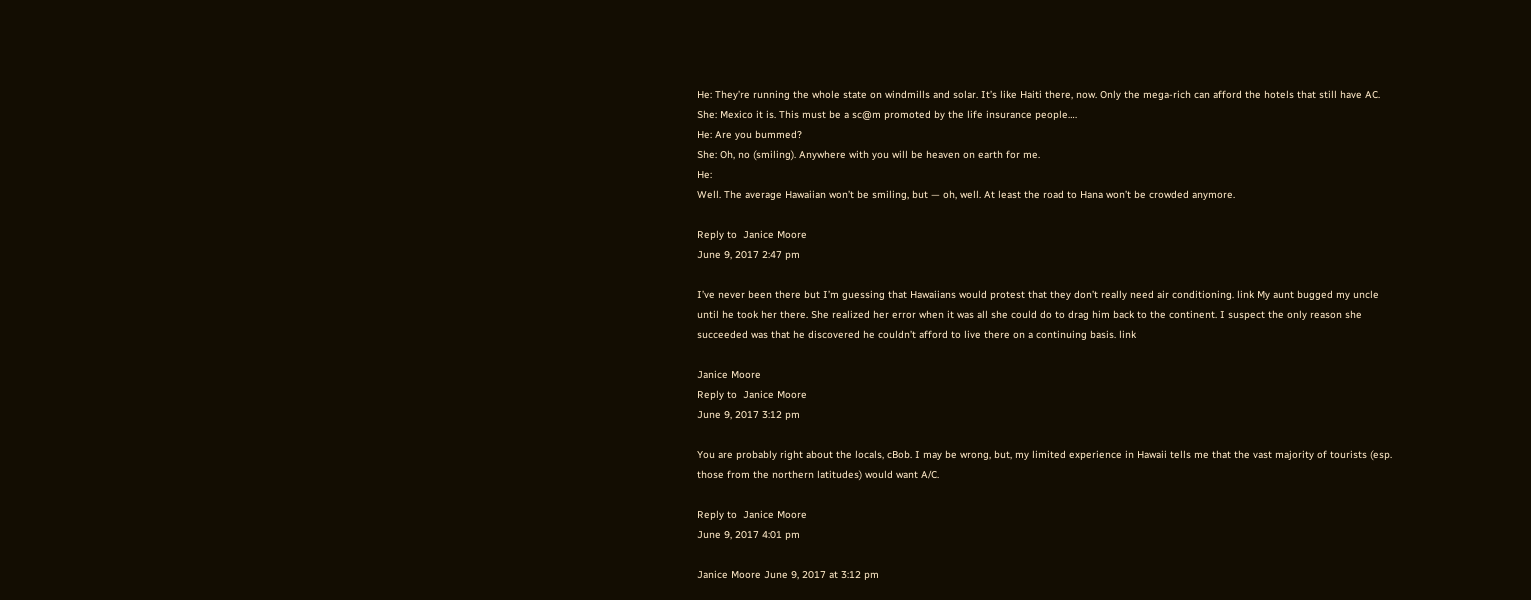He: They’re running the whole state on windmills and solar. It’s like Haiti there, now. Only the mega-rich can afford the hotels that still have AC.
She: Mexico it is. This must be a sc@m promoted by the life insurance people….
He: Are you bummed?
She: Oh, no (smiling). Anywhere with you will be heaven on earth for me.
He:
Well. The average Hawaiian won’t be smiling, but — oh, well. At least the road to Hana won’t be crowded anymore.

Reply to  Janice Moore
June 9, 2017 2:47 pm

I’ve never been there but I’m guessing that Hawaiians would protest that they don’t really need air conditioning. link My aunt bugged my uncle until he took her there. She realized her error when it was all she could do to drag him back to the continent. I suspect the only reason she succeeded was that he discovered he couldn’t afford to live there on a continuing basis. link

Janice Moore
Reply to  Janice Moore
June 9, 2017 3:12 pm

You are probably right about the locals, cBob. I may be wrong, but, my limited experience in Hawaii tells me that the vast majority of tourists (esp. those from the northern latitudes) would want A/C.

Reply to  Janice Moore
June 9, 2017 4:01 pm

Janice Moore June 9, 2017 at 3:12 pm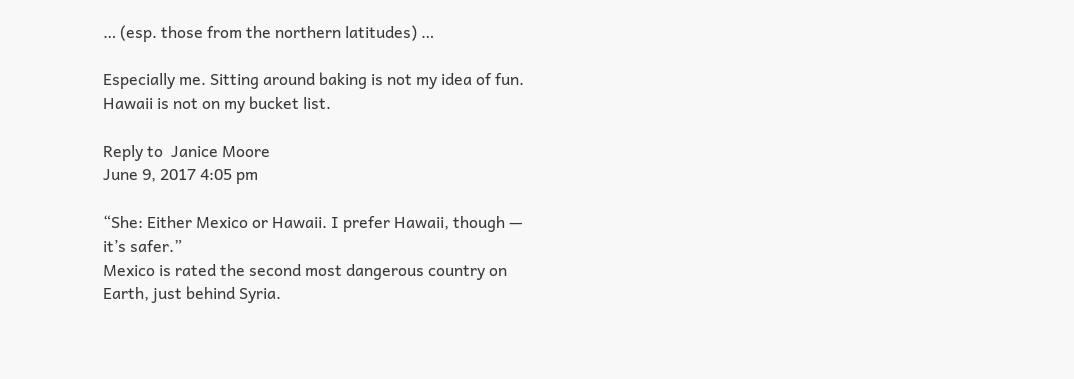… (esp. those from the northern latitudes) …

Especially me. Sitting around baking is not my idea of fun. Hawaii is not on my bucket list.

Reply to  Janice Moore
June 9, 2017 4:05 pm

“She: Either Mexico or Hawaii. I prefer Hawaii, though — it’s safer.”
Mexico is rated the second most dangerous country on Earth, just behind Syria.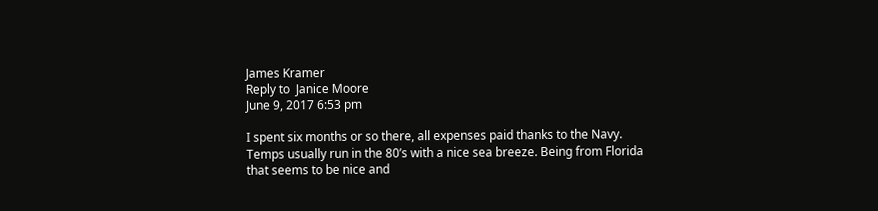James Kramer
Reply to  Janice Moore
June 9, 2017 6:53 pm

I spent six months or so there, all expenses paid thanks to the Navy. Temps usually run in the 80’s with a nice sea breeze. Being from Florida that seems to be nice and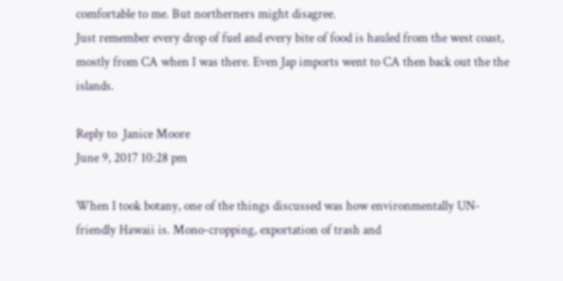comfortable to me. But northerners might disagree.
Just remember every drop of fuel and every bite of food is hauled from the west coast, mostly from CA when I was there. Even Jap imports went to CA then back out the the islands.

Reply to  Janice Moore
June 9, 2017 10:28 pm

When I took botany, one of the things discussed was how environmentally UN-friendly Hawaii is. Mono-cropping, exportation of trash and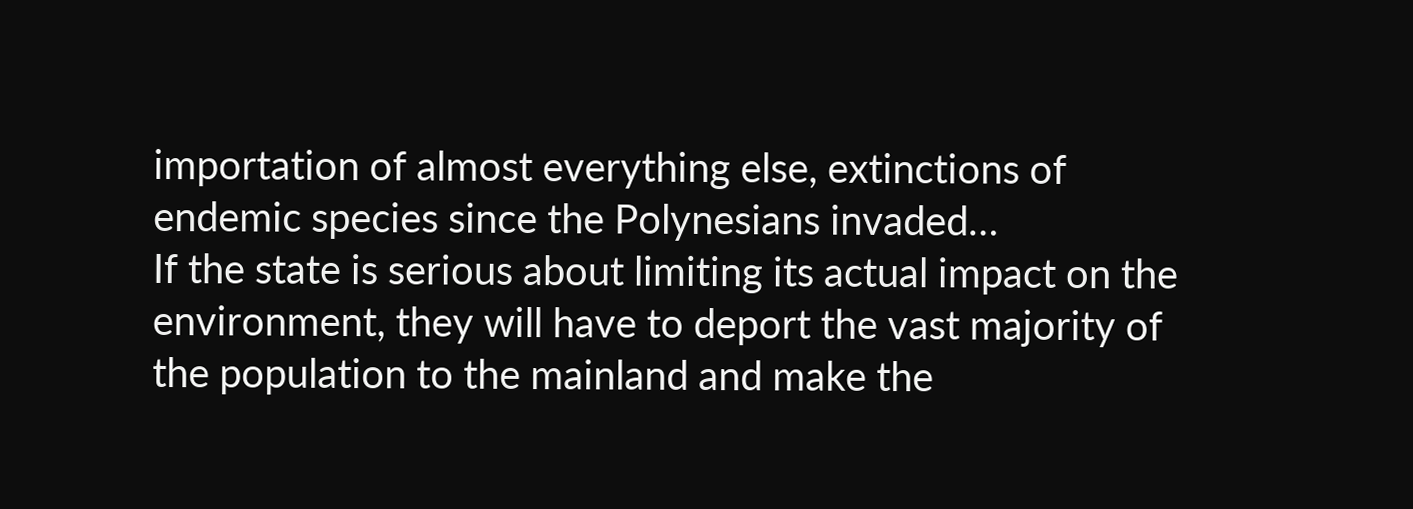importation of almost everything else, extinctions of endemic species since the Polynesians invaded…
If the state is serious about limiting its actual impact on the environment, they will have to deport the vast majority of the population to the mainland and make the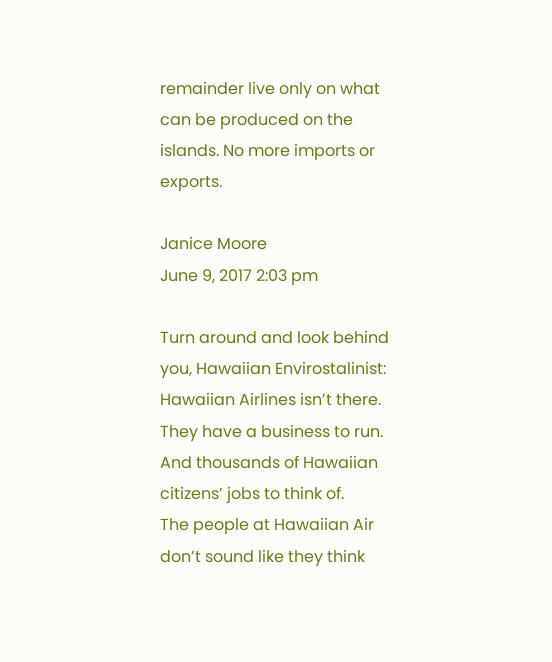remainder live only on what can be produced on the islands. No more imports or exports.

Janice Moore
June 9, 2017 2:03 pm

Turn around and look behind you, Hawaiian Envirostalinist:
Hawaiian Airlines isn’t there. They have a business to run. And thousands of Hawaiian citizens’ jobs to think of.
The people at Hawaiian Air don’t sound like they think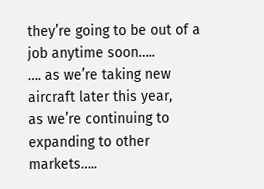they’re going to be out of a job anytime soon…..
…. as we’re taking new aircraft later this year,
as we’re continuing to expanding to other markets…..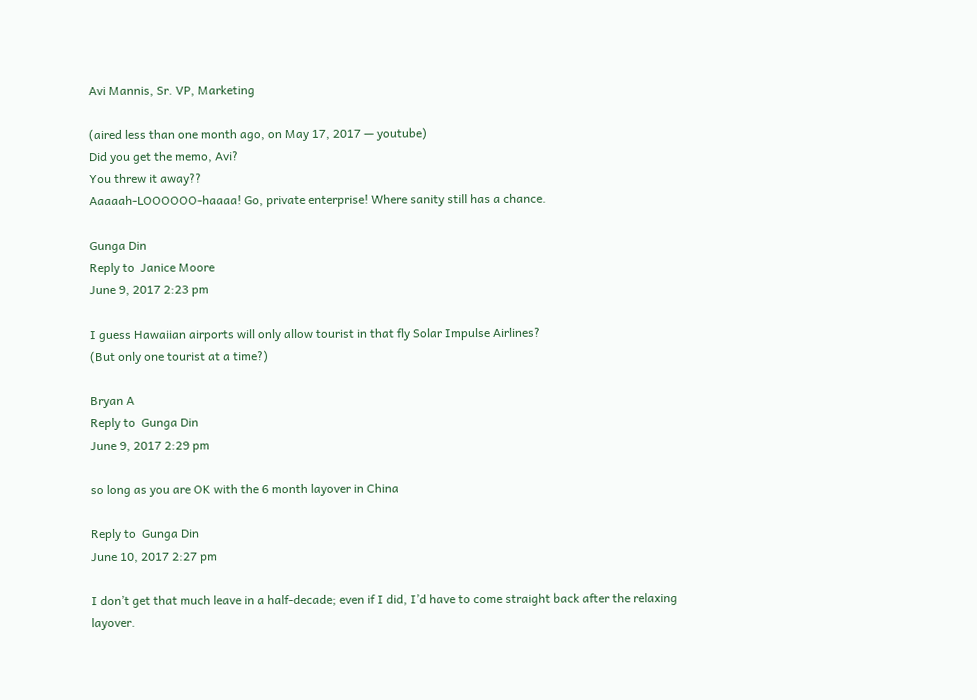Avi Mannis, Sr. VP, Marketing

(aired less than one month ago, on May 17, 2017 — youtube)
Did you get the memo, Avi?
You threw it away??
Aaaaah-LOOOOOO-haaaa! Go, private enterprise! Where sanity still has a chance.

Gunga Din
Reply to  Janice Moore
June 9, 2017 2:23 pm

I guess Hawaiian airports will only allow tourist in that fly Solar Impulse Airlines?
(But only one tourist at a time?)

Bryan A
Reply to  Gunga Din
June 9, 2017 2:29 pm

so long as you are OK with the 6 month layover in China

Reply to  Gunga Din
June 10, 2017 2:27 pm

I don’t get that much leave in a half-decade; even if I did, I’d have to come straight back after the relaxing layover.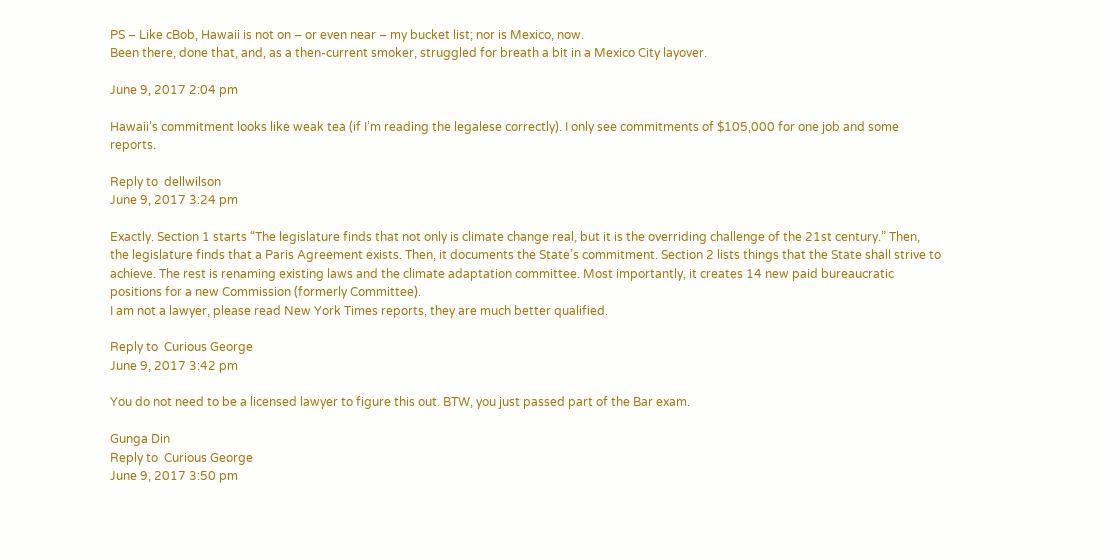PS – Like cBob, Hawaii is not on – or even near – my bucket list; nor is Mexico, now.
Been there, done that, and, as a then-current smoker, struggled for breath a bit in a Mexico City layover.

June 9, 2017 2:04 pm

Hawaii’s commitment looks like weak tea (if I’m reading the legalese correctly). I only see commitments of $105,000 for one job and some reports.

Reply to  dellwilson
June 9, 2017 3:24 pm

Exactly. Section 1 starts “The legislature finds that not only is climate change real, but it is the overriding challenge of the 21st century.” Then, the legislature finds that a Paris Agreement exists. Then, it documents the State’s commitment. Section 2 lists things that the State shall strive to achieve. The rest is renaming existing laws and the climate adaptation committee. Most importantly, it creates 14 new paid bureaucratic positions for a new Commission (formerly Committee).
I am not a lawyer, please read New York Times reports, they are much better qualified.

Reply to  Curious George
June 9, 2017 3:42 pm

You do not need to be a licensed lawyer to figure this out. BTW, you just passed part of the Bar exam.

Gunga Din
Reply to  Curious George
June 9, 2017 3:50 pm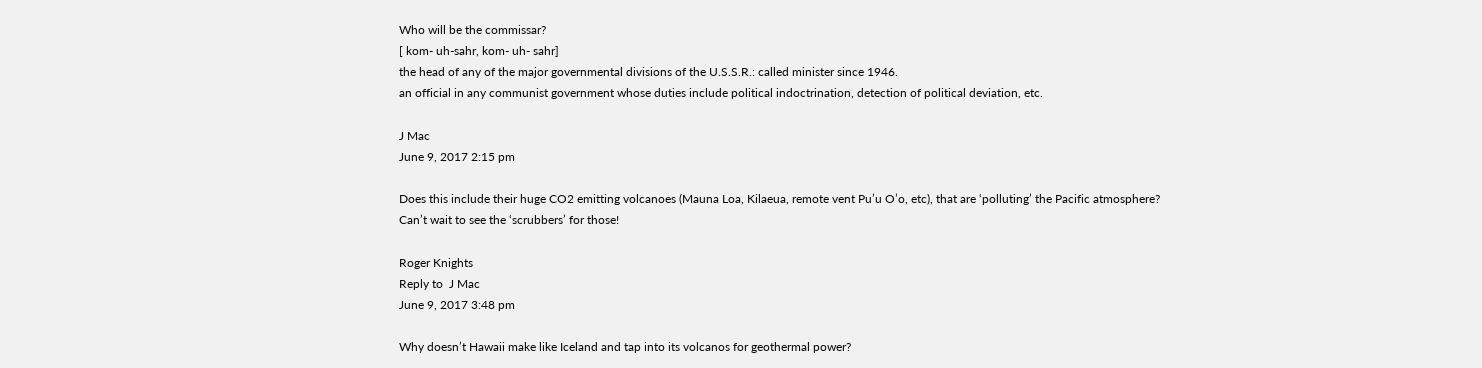Who will be the commissar?
[ kom- uh-sahr, kom- uh- sahr]
the head of any of the major governmental divisions of the U.S.S.R.: called minister since 1946.
an official in any communist government whose duties include political indoctrination, detection of political deviation, etc.

J Mac
June 9, 2017 2:15 pm

Does this include their huge CO2 emitting volcanoes (Mauna Loa, Kilaeua, remote vent Pu’u O’o, etc), that are ‘polluting’ the Pacific atmosphere?
Can’t wait to see the ‘scrubbers’ for those!

Roger Knights
Reply to  J Mac
June 9, 2017 3:48 pm

Why doesn’t Hawaii make like Iceland and tap into its volcanos for geothermal power?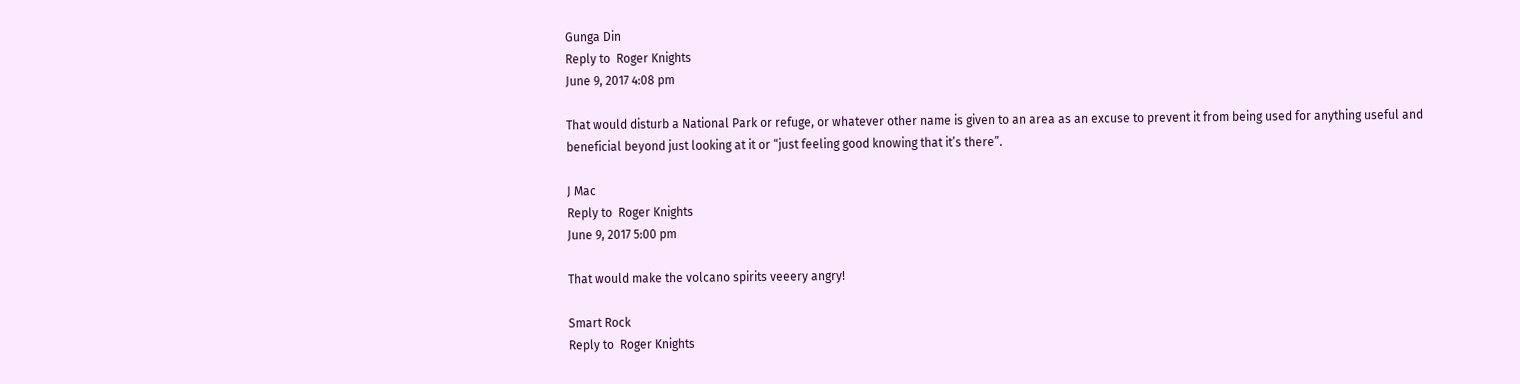Gunga Din
Reply to  Roger Knights
June 9, 2017 4:08 pm

That would disturb a National Park or refuge, or whatever other name is given to an area as an excuse to prevent it from being used for anything useful and beneficial beyond just looking at it or “just feeling good knowing that it’s there”.

J Mac
Reply to  Roger Knights
June 9, 2017 5:00 pm

That would make the volcano spirits veeery angry!

Smart Rock
Reply to  Roger Knights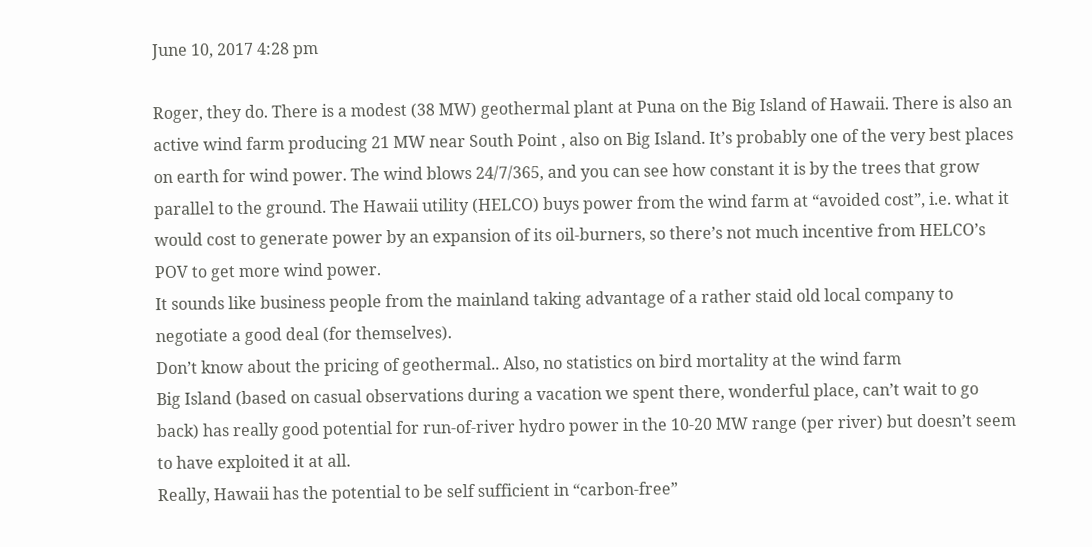June 10, 2017 4:28 pm

Roger, they do. There is a modest (38 MW) geothermal plant at Puna on the Big Island of Hawaii. There is also an active wind farm producing 21 MW near South Point , also on Big Island. It’s probably one of the very best places on earth for wind power. The wind blows 24/7/365, and you can see how constant it is by the trees that grow parallel to the ground. The Hawaii utility (HELCO) buys power from the wind farm at “avoided cost”, i.e. what it would cost to generate power by an expansion of its oil-burners, so there’s not much incentive from HELCO’s POV to get more wind power.
It sounds like business people from the mainland taking advantage of a rather staid old local company to negotiate a good deal (for themselves).
Don’t know about the pricing of geothermal.. Also, no statistics on bird mortality at the wind farm
Big Island (based on casual observations during a vacation we spent there, wonderful place, can’t wait to go back) has really good potential for run-of-river hydro power in the 10-20 MW range (per river) but doesn’t seem to have exploited it at all.
Really, Hawaii has the potential to be self sufficient in “carbon-free”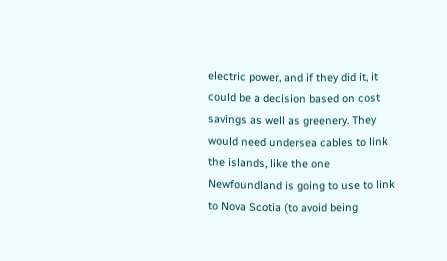electric power, and if they did it, it could be a decision based on cost savings as well as greenery. They would need undersea cables to link the islands, like the one Newfoundland is going to use to link to Nova Scotia (to avoid being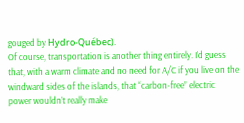gouged by Hydro-Québec).
Of course, transportation is another thing entirely. I’d guess that, with a warm climate and no need for A/C if you live on the windward sides of the islands, that “carbon-free” electric power wouldn’t really make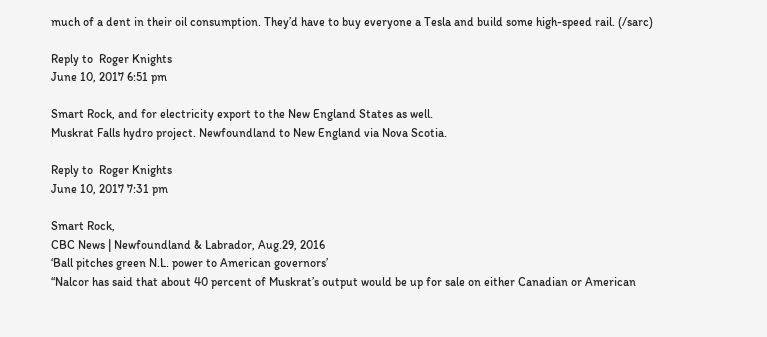much of a dent in their oil consumption. They’d have to buy everyone a Tesla and build some high-speed rail. (/sarc)

Reply to  Roger Knights
June 10, 2017 6:51 pm

Smart Rock, and for electricity export to the New England States as well.
Muskrat Falls hydro project. Newfoundland to New England via Nova Scotia.

Reply to  Roger Knights
June 10, 2017 7:31 pm

Smart Rock,
CBC News | Newfoundland & Labrador, Aug.29, 2016
‘Ball pitches green N.L. power to American governors’
“Nalcor has said that about 40 percent of Muskrat’s output would be up for sale on either Canadian or American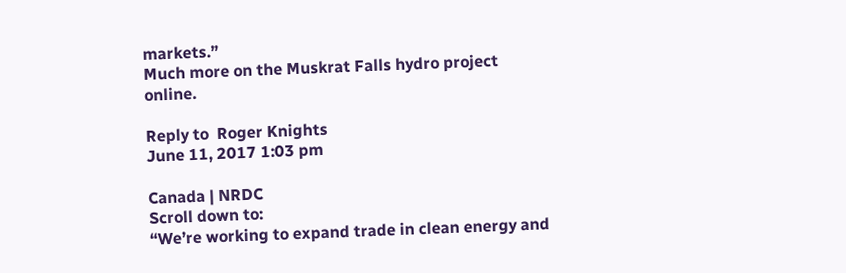markets.”
Much more on the Muskrat Falls hydro project online.

Reply to  Roger Knights
June 11, 2017 1:03 pm

Canada | NRDC
Scroll down to:
“We’re working to expand trade in clean energy and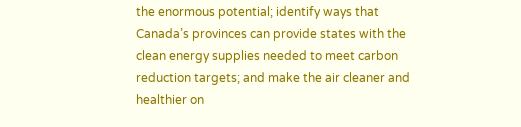the enormous potential; identify ways that Canada’s provinces can provide states with the clean energy supplies needed to meet carbon reduction targets; and make the air cleaner and healthier on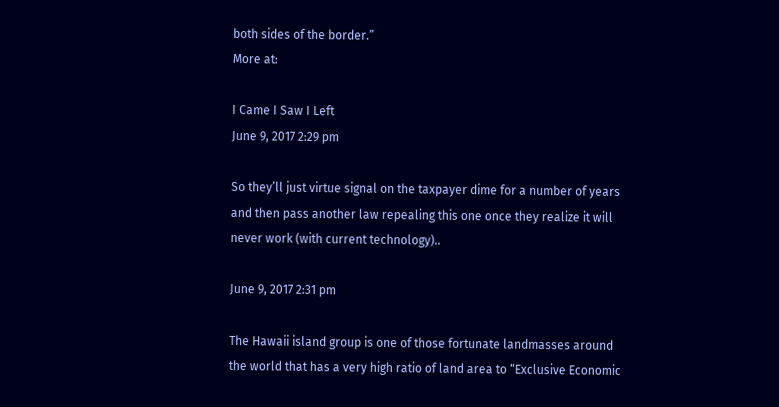both sides of the border.”
More at:

I Came I Saw I Left
June 9, 2017 2:29 pm

So they’ll just virtue signal on the taxpayer dime for a number of years and then pass another law repealing this one once they realize it will never work (with current technology)..

June 9, 2017 2:31 pm

The Hawaii island group is one of those fortunate landmasses around the world that has a very high ratio of land area to “Exclusive Economic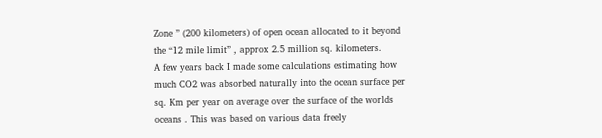Zone ” (200 kilometers) of open ocean allocated to it beyond the “12 mile limit” , approx 2.5 million sq. kilometers.
A few years back I made some calculations estimating how much CO2 was absorbed naturally into the ocean surface per sq. Km per year on average over the surface of the worlds oceans . This was based on various data freely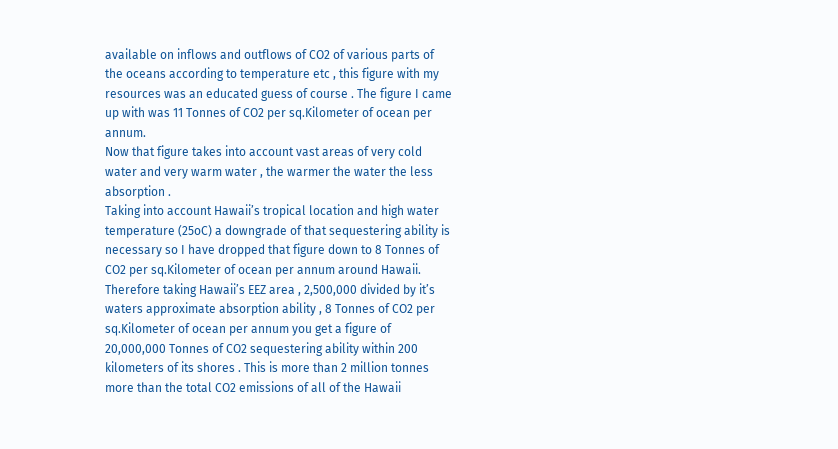available on inflows and outflows of CO2 of various parts of the oceans according to temperature etc , this figure with my resources was an educated guess of course . The figure I came up with was 11 Tonnes of CO2 per sq.Kilometer of ocean per annum.
Now that figure takes into account vast areas of very cold water and very warm water , the warmer the water the less absorption .
Taking into account Hawaii’s tropical location and high water temperature (25oC) a downgrade of that sequestering ability is necessary so I have dropped that figure down to 8 Tonnes of CO2 per sq.Kilometer of ocean per annum around Hawaii.
Therefore taking Hawaii’s EEZ area , 2,500,000 divided by it’s waters approximate absorption ability , 8 Tonnes of CO2 per sq.Kilometer of ocean per annum you get a figure of 20,000,000 Tonnes of CO2 sequestering ability within 200 kilometers of its shores . This is more than 2 million tonnes more than the total CO2 emissions of all of the Hawaii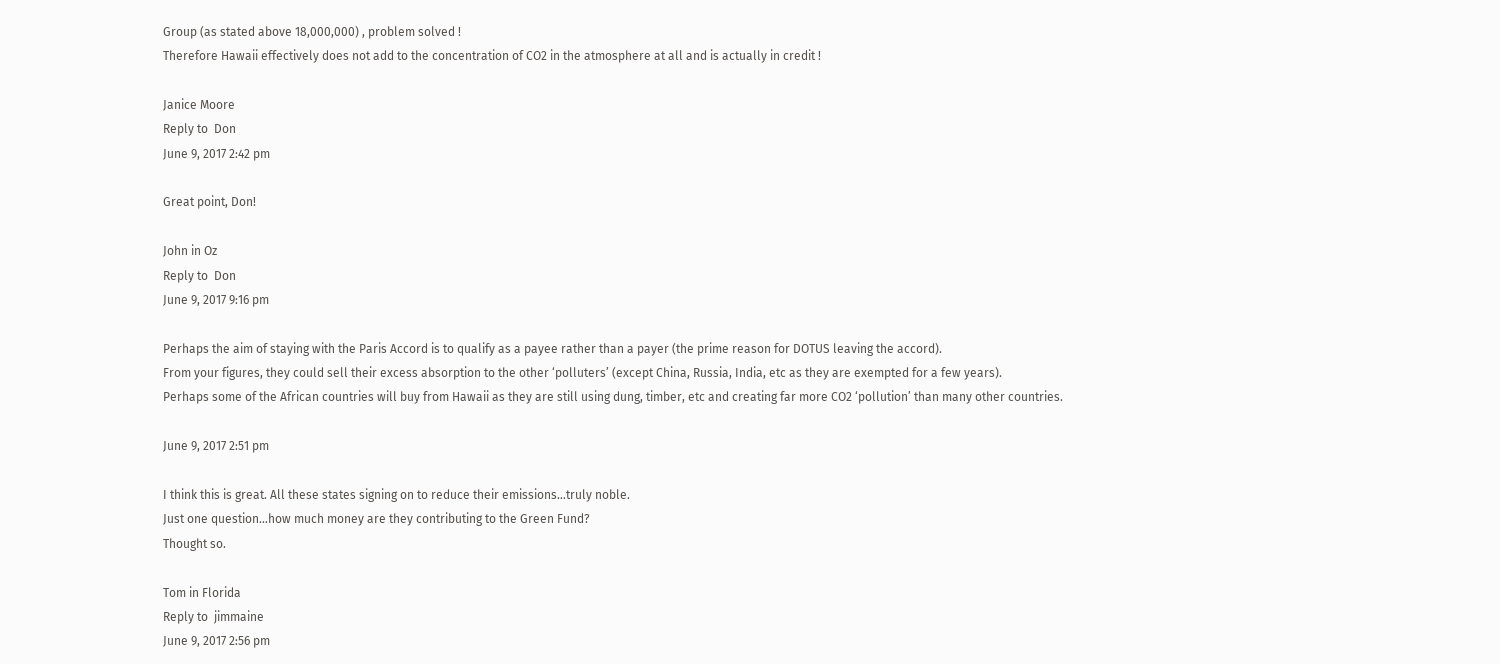Group (as stated above 18,000,000) , problem solved !
Therefore Hawaii effectively does not add to the concentration of CO2 in the atmosphere at all and is actually in credit !

Janice Moore
Reply to  Don
June 9, 2017 2:42 pm

Great point, Don!

John in Oz
Reply to  Don
June 9, 2017 9:16 pm

Perhaps the aim of staying with the Paris Accord is to qualify as a payee rather than a payer (the prime reason for DOTUS leaving the accord).
From your figures, they could sell their excess absorption to the other ‘polluters’ (except China, Russia, India, etc as they are exempted for a few years).
Perhaps some of the African countries will buy from Hawaii as they are still using dung, timber, etc and creating far more CO2 ‘pollution’ than many other countries.

June 9, 2017 2:51 pm

I think this is great. All these states signing on to reduce their emissions…truly noble.
Just one question…how much money are they contributing to the Green Fund?
Thought so.

Tom in Florida
Reply to  jimmaine
June 9, 2017 2:56 pm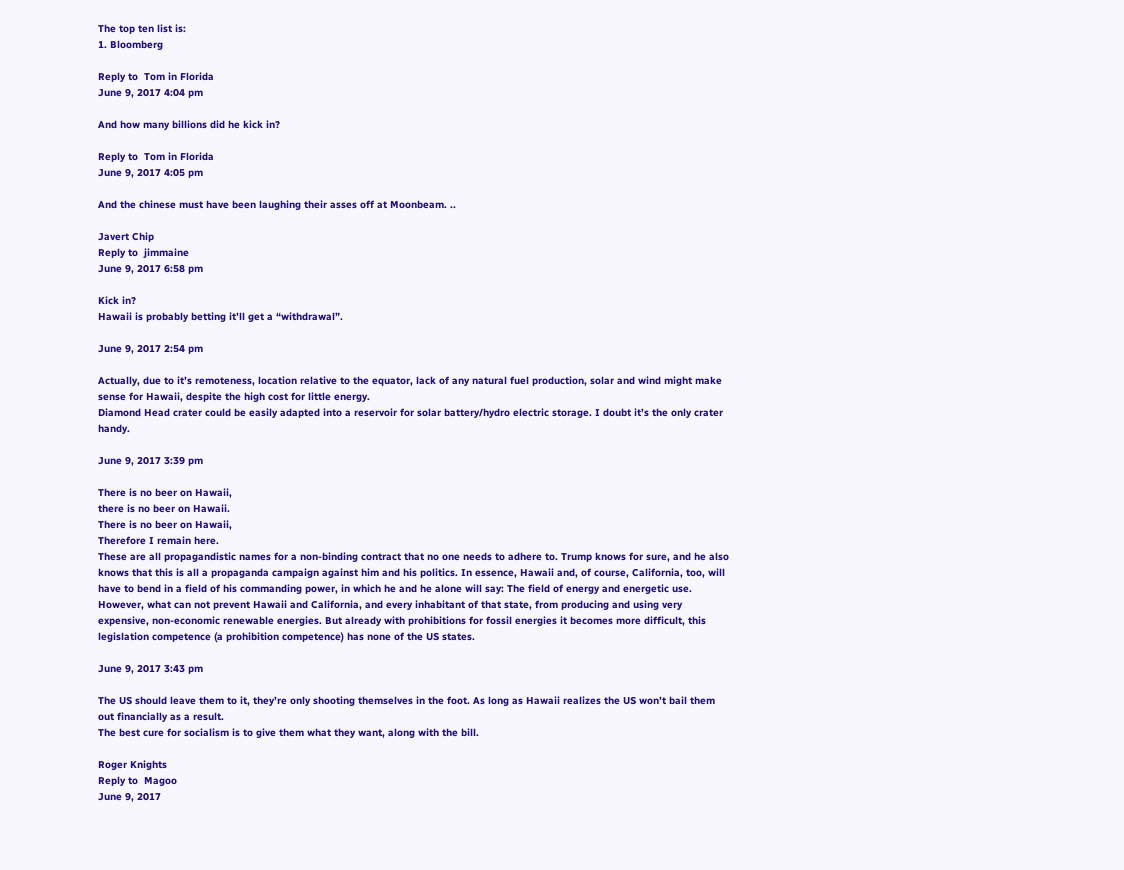The top ten list is:
1. Bloomberg

Reply to  Tom in Florida
June 9, 2017 4:04 pm

And how many billions did he kick in?

Reply to  Tom in Florida
June 9, 2017 4:05 pm

And the chinese must have been laughing their asses off at Moonbeam. ..

Javert Chip
Reply to  jimmaine
June 9, 2017 6:58 pm

Kick in?
Hawaii is probably betting it’ll get a “withdrawal”.

June 9, 2017 2:54 pm

Actually, due to it’s remoteness, location relative to the equator, lack of any natural fuel production, solar and wind might make sense for Hawaii, despite the high cost for little energy.
Diamond Head crater could be easily adapted into a reservoir for solar battery/hydro electric storage. I doubt it’s the only crater handy.

June 9, 2017 3:39 pm

There is no beer on Hawaii,
there is no beer on Hawaii.
There is no beer on Hawaii,
Therefore I remain here.
These are all propagandistic names for a non-binding contract that no one needs to adhere to. Trump knows for sure, and he also knows that this is all a propaganda campaign against him and his politics. In essence, Hawaii and, of course, California, too, will have to bend in a field of his commanding power, in which he and he alone will say: The field of energy and energetic use. However, what can not prevent Hawaii and California, and every inhabitant of that state, from producing and using very expensive, non-economic renewable energies. But already with prohibitions for fossil energies it becomes more difficult, this legislation competence (a prohibition competence) has none of the US states.

June 9, 2017 3:43 pm

The US should leave them to it, they’re only shooting themselves in the foot. As long as Hawaii realizes the US won’t bail them out financially as a result.
The best cure for socialism is to give them what they want, along with the bill.

Roger Knights
Reply to  Magoo
June 9, 2017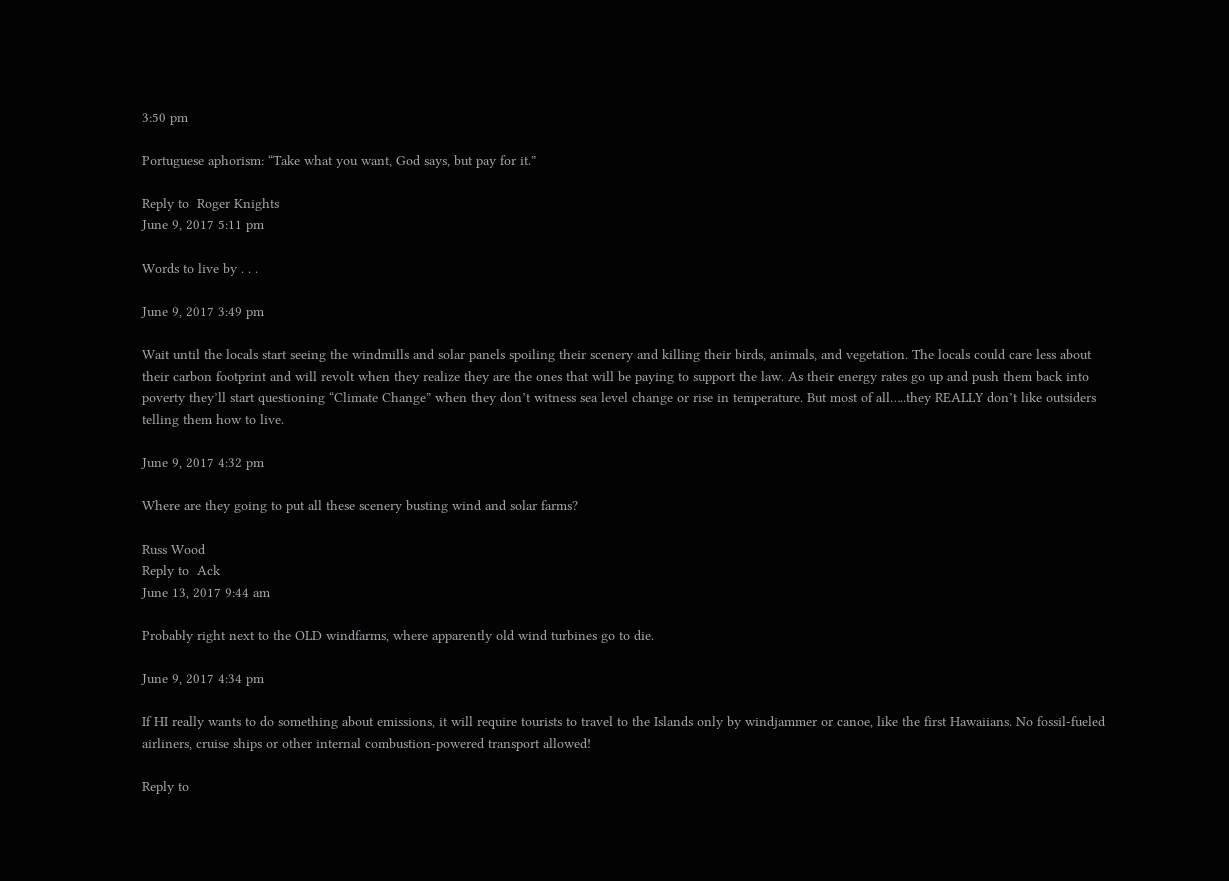3:50 pm

Portuguese aphorism: “Take what you want, God says, but pay for it.”

Reply to  Roger Knights
June 9, 2017 5:11 pm

Words to live by . . .

June 9, 2017 3:49 pm

Wait until the locals start seeing the windmills and solar panels spoiling their scenery and killing their birds, animals, and vegetation. The locals could care less about their carbon footprint and will revolt when they realize they are the ones that will be paying to support the law. As their energy rates go up and push them back into poverty they’ll start questioning “Climate Change” when they don’t witness sea level change or rise in temperature. But most of all…..they REALLY don’t like outsiders telling them how to live.

June 9, 2017 4:32 pm

Where are they going to put all these scenery busting wind and solar farms?

Russ Wood
Reply to  Ack
June 13, 2017 9:44 am

Probably right next to the OLD windfarms, where apparently old wind turbines go to die.

June 9, 2017 4:34 pm

If HI really wants to do something about emissions, it will require tourists to travel to the Islands only by windjammer or canoe, like the first Hawaiians. No fossil-fueled airliners, cruise ships or other internal combustion-powered transport allowed!

Reply to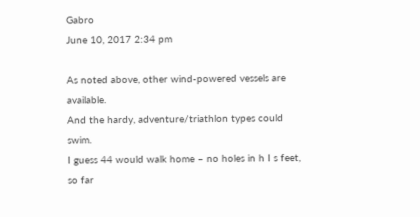Gabro
June 10, 2017 2:34 pm

As noted above, other wind-powered vessels are available.
And the hardy, adventure/triathlon types could swim.
I guess 44 would walk home – no holes in h I s feet, so far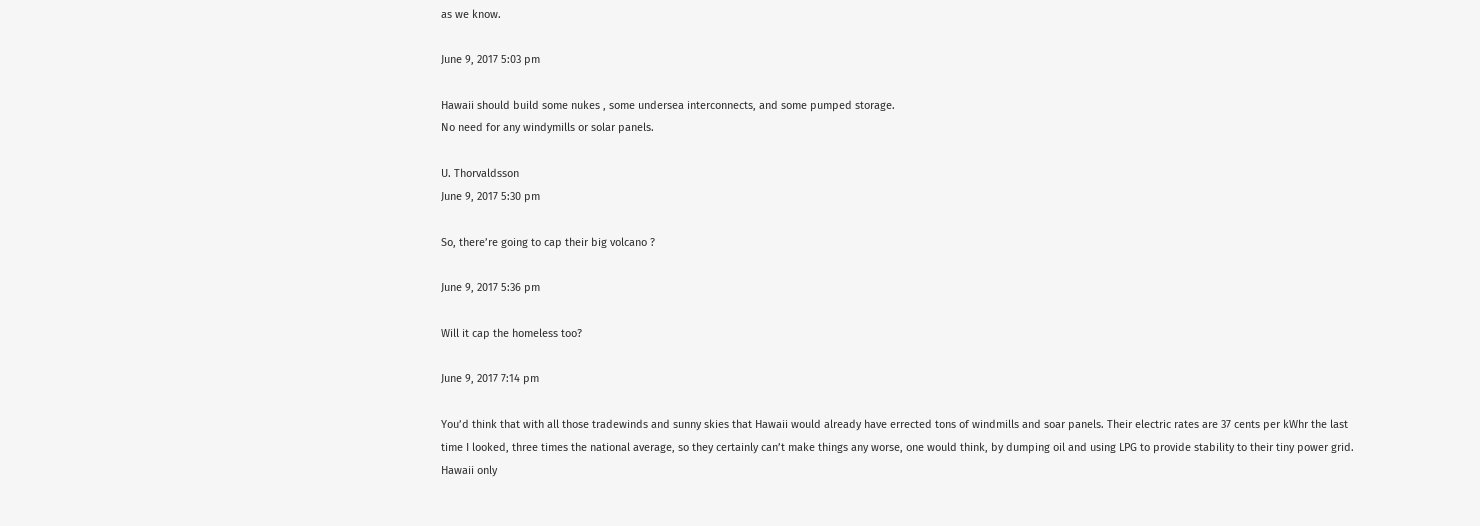as we know.

June 9, 2017 5:03 pm

Hawaii should build some nukes , some undersea interconnects, and some pumped storage.
No need for any windymills or solar panels.

U. Thorvaldsson
June 9, 2017 5:30 pm

So, there’re going to cap their big volcano ?

June 9, 2017 5:36 pm

Will it cap the homeless too?

June 9, 2017 7:14 pm

You’d think that with all those tradewinds and sunny skies that Hawaii would already have errected tons of windmills and soar panels. Their electric rates are 37 cents per kWhr the last time I looked, three times the national average, so they certainly can’t make things any worse, one would think, by dumping oil and using LPG to provide stability to their tiny power grid. Hawaii only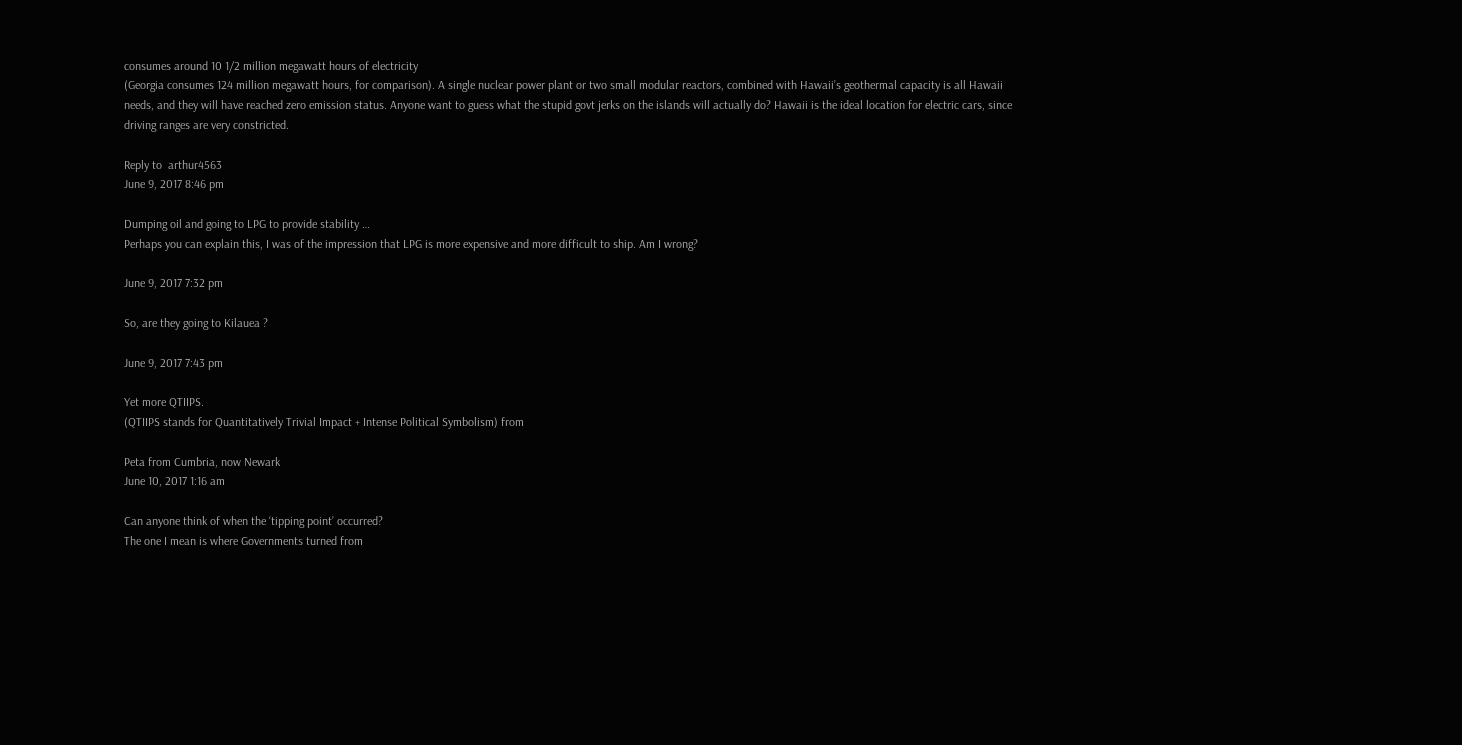consumes around 10 1/2 million megawatt hours of electricity
(Georgia consumes 124 million megawatt hours, for comparison). A single nuclear power plant or two small modular reactors, combined with Hawaii’s geothermal capacity is all Hawaii needs, and they will have reached zero emission status. Anyone want to guess what the stupid govt jerks on the islands will actually do? Hawaii is the ideal location for electric cars, since driving ranges are very constricted.

Reply to  arthur4563
June 9, 2017 8:46 pm

Dumping oil and going to LPG to provide stability …
Perhaps you can explain this, I was of the impression that LPG is more expensive and more difficult to ship. Am I wrong?

June 9, 2017 7:32 pm

So, are they going to Kilauea ?

June 9, 2017 7:43 pm

Yet more QTIIPS.
(QTIIPS stands for Quantitatively Trivial Impact + Intense Political Symbolism) from

Peta from Cumbria, now Newark
June 10, 2017 1:16 am

Can anyone think of when the ‘tipping point’ occurred?
The one I mean is where Governments turned from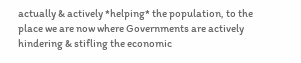actually & actively *helping* the population, to the place we are now where Governments are actively hindering & stifling the economic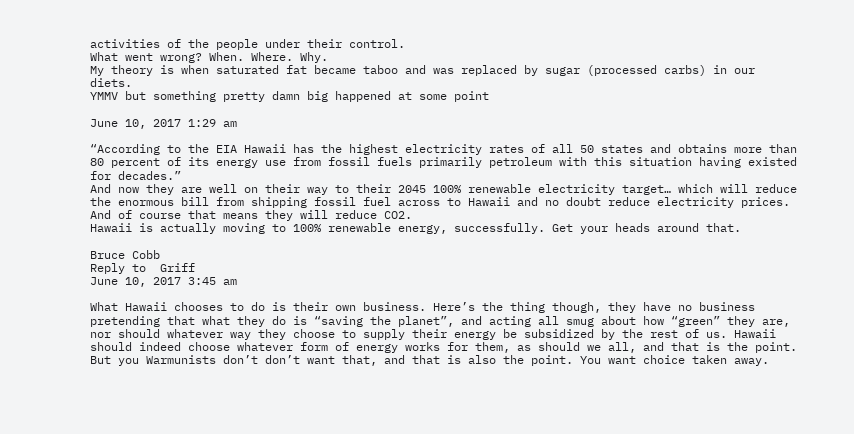activities of the people under their control.
What went wrong? When. Where. Why.
My theory is when saturated fat became taboo and was replaced by sugar (processed carbs) in our diets.
YMMV but something pretty damn big happened at some point

June 10, 2017 1:29 am

“According to the EIA Hawaii has the highest electricity rates of all 50 states and obtains more than 80 percent of its energy use from fossil fuels primarily petroleum with this situation having existed for decades.”
And now they are well on their way to their 2045 100% renewable electricity target… which will reduce the enormous bill from shipping fossil fuel across to Hawaii and no doubt reduce electricity prices. And of course that means they will reduce CO2.
Hawaii is actually moving to 100% renewable energy, successfully. Get your heads around that.

Bruce Cobb
Reply to  Griff
June 10, 2017 3:45 am

What Hawaii chooses to do is their own business. Here’s the thing though, they have no business pretending that what they do is “saving the planet”, and acting all smug about how “green” they are, nor should whatever way they choose to supply their energy be subsidized by the rest of us. Hawaii should indeed choose whatever form of energy works for them, as should we all, and that is the point. But you Warmunists don’t don’t want that, and that is also the point. You want choice taken away.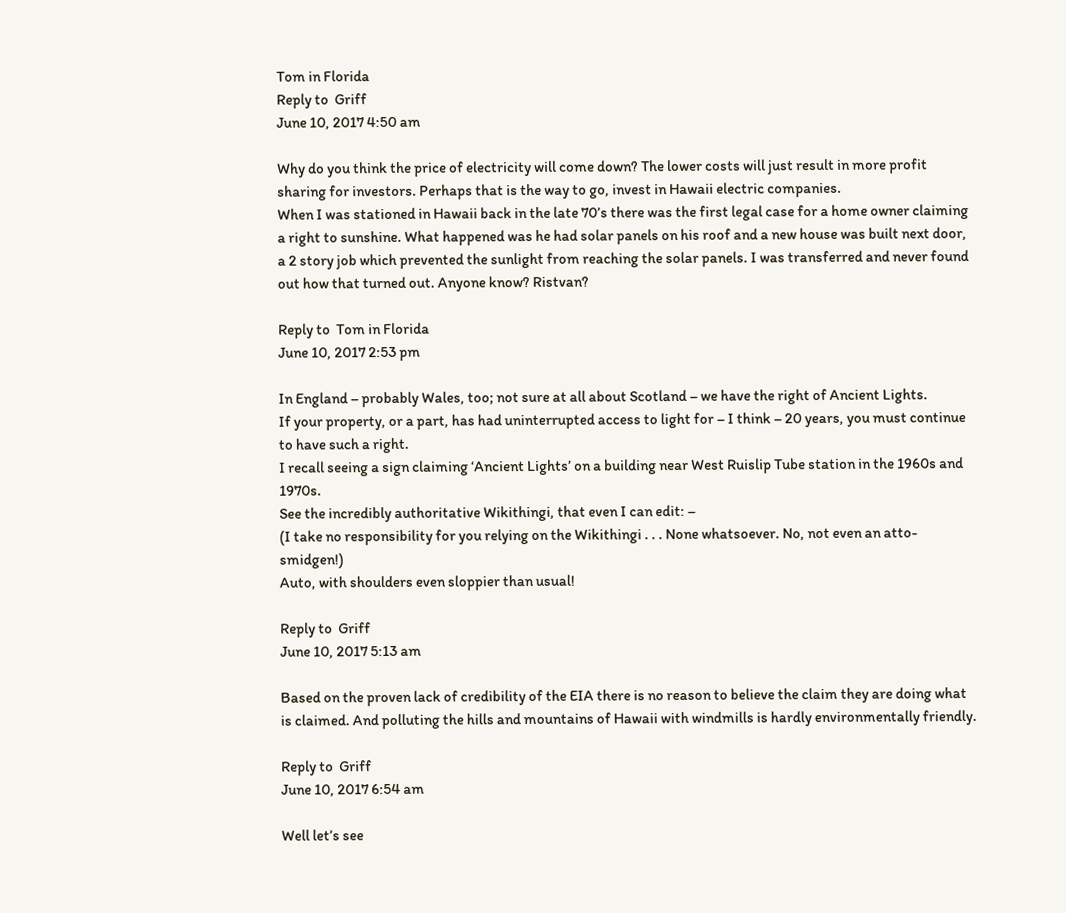Tom in Florida
Reply to  Griff
June 10, 2017 4:50 am

Why do you think the price of electricity will come down? The lower costs will just result in more profit sharing for investors. Perhaps that is the way to go, invest in Hawaii electric companies.
When I was stationed in Hawaii back in the late 70’s there was the first legal case for a home owner claiming a right to sunshine. What happened was he had solar panels on his roof and a new house was built next door, a 2 story job which prevented the sunlight from reaching the solar panels. I was transferred and never found out how that turned out. Anyone know? Ristvan?

Reply to  Tom in Florida
June 10, 2017 2:53 pm

In England – probably Wales, too; not sure at all about Scotland – we have the right of Ancient Lights.
If your property, or a part, has had uninterrupted access to light for – I think – 20 years, you must continue to have such a right.
I recall seeing a sign claiming ‘Ancient Lights’ on a building near West Ruislip Tube station in the 1960s and 1970s.
See the incredibly authoritative Wikithingi, that even I can edit: –
(I take no responsibility for you relying on the Wikithingi . . . None whatsoever. No, not even an atto-smidgen!)
Auto, with shoulders even sloppier than usual!

Reply to  Griff
June 10, 2017 5:13 am

Based on the proven lack of credibility of the EIA there is no reason to believe the claim they are doing what is claimed. And polluting the hills and mountains of Hawaii with windmills is hardly environmentally friendly.

Reply to  Griff
June 10, 2017 6:54 am

Well let’s see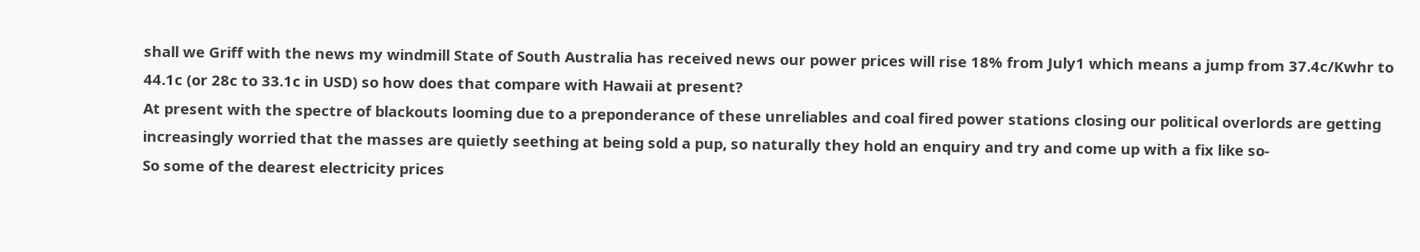shall we Griff with the news my windmill State of South Australia has received news our power prices will rise 18% from July1 which means a jump from 37.4c/Kwhr to 44.1c (or 28c to 33.1c in USD) so how does that compare with Hawaii at present?
At present with the spectre of blackouts looming due to a preponderance of these unreliables and coal fired power stations closing our political overlords are getting increasingly worried that the masses are quietly seething at being sold a pup, so naturally they hold an enquiry and try and come up with a fix like so-
So some of the dearest electricity prices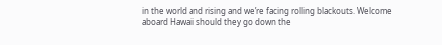in the world and rising and we’re facing rolling blackouts. Welcome aboard Hawaii should they go down the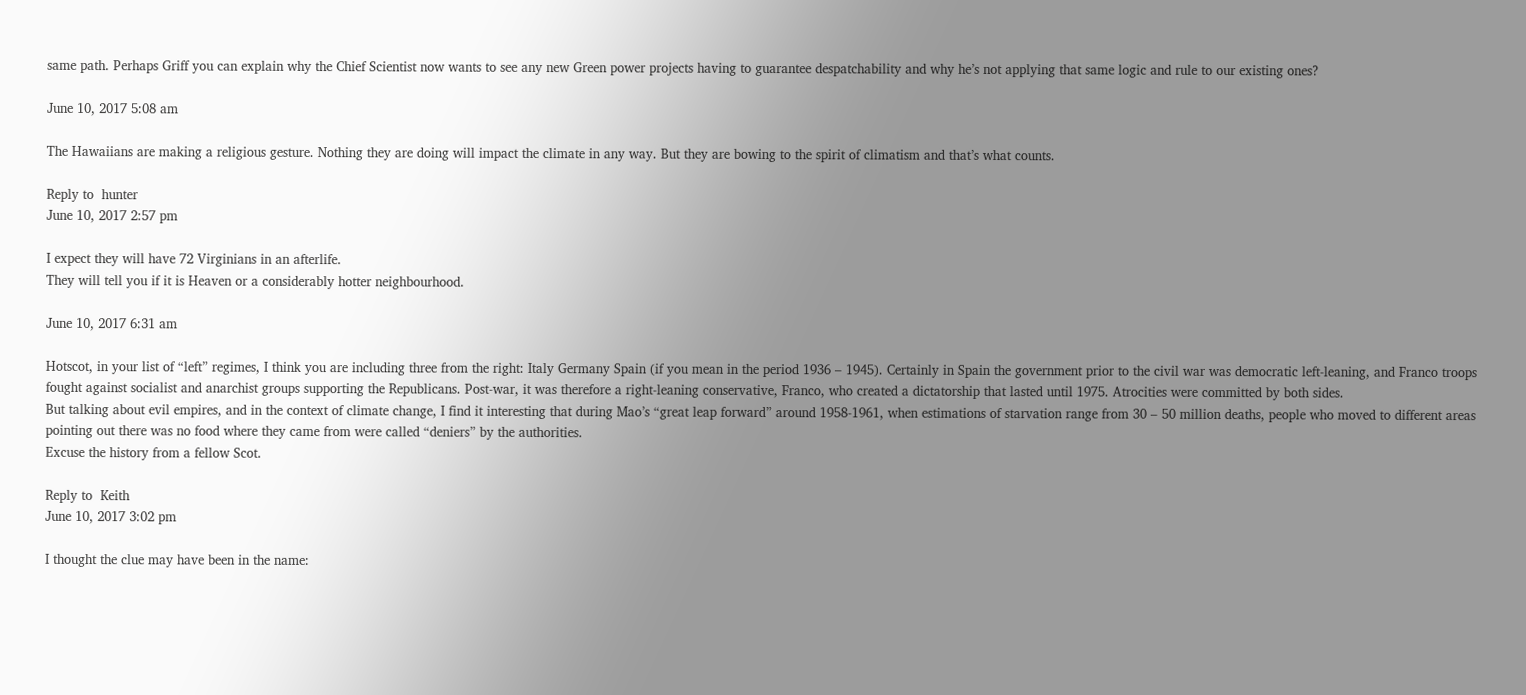same path. Perhaps Griff you can explain why the Chief Scientist now wants to see any new Green power projects having to guarantee despatchability and why he’s not applying that same logic and rule to our existing ones?

June 10, 2017 5:08 am

The Hawaiians are making a religious gesture. Nothing they are doing will impact the climate in any way. But they are bowing to the spirit of climatism and that’s what counts.

Reply to  hunter
June 10, 2017 2:57 pm

I expect they will have 72 Virginians in an afterlife.
They will tell you if it is Heaven or a considerably hotter neighbourhood.

June 10, 2017 6:31 am

Hotscot, in your list of “left” regimes, I think you are including three from the right: Italy Germany Spain (if you mean in the period 1936 – 1945). Certainly in Spain the government prior to the civil war was democratic left-leaning, and Franco troops fought against socialist and anarchist groups supporting the Republicans. Post-war, it was therefore a right-leaning conservative, Franco, who created a dictatorship that lasted until 1975. Atrocities were committed by both sides.
But talking about evil empires, and in the context of climate change, I find it interesting that during Mao’s “great leap forward” around 1958-1961, when estimations of starvation range from 30 – 50 million deaths, people who moved to different areas pointing out there was no food where they came from were called “deniers” by the authorities.
Excuse the history from a fellow Scot.

Reply to  Keith
June 10, 2017 3:02 pm

I thought the clue may have been in the name: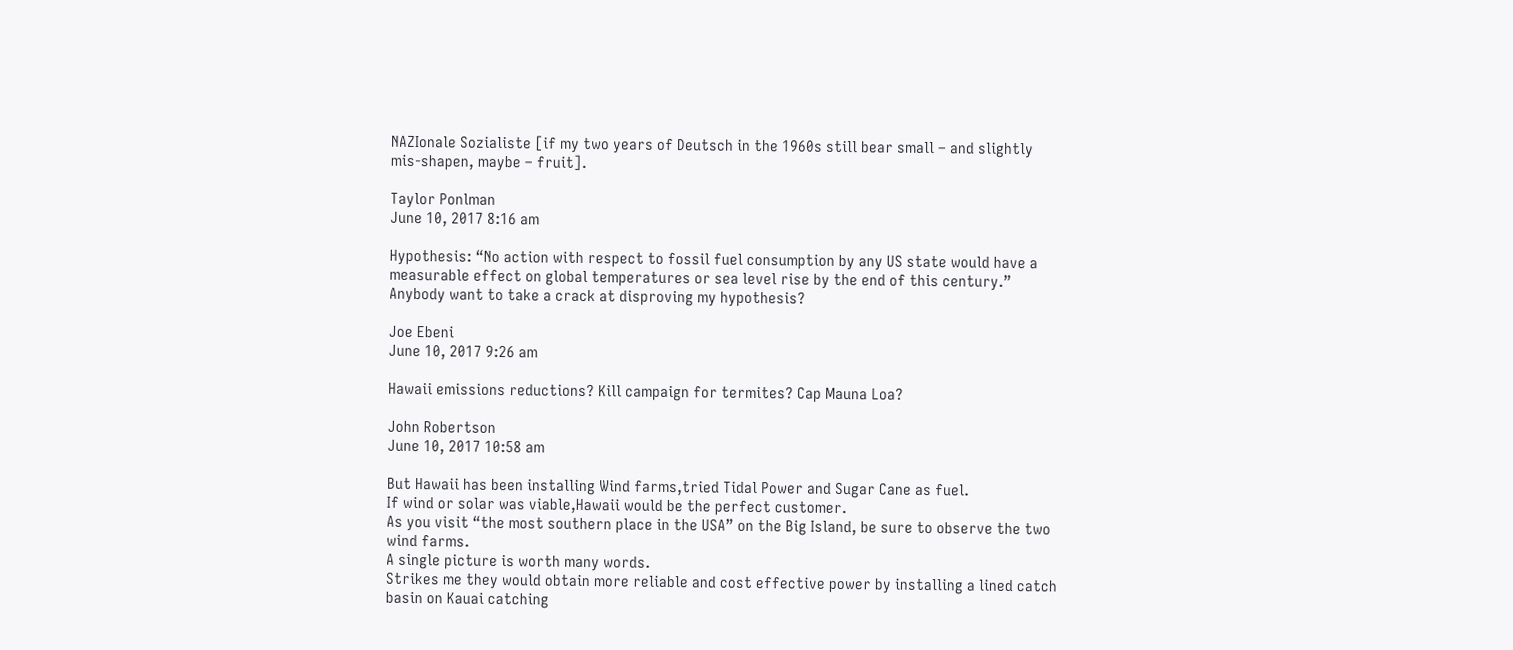NAZIonale Sozialiste [if my two years of Deutsch in the 1960s still bear small – and slightly mis-shapen, maybe – fruit].

Taylor Ponlman
June 10, 2017 8:16 am

Hypothesis: “No action with respect to fossil fuel consumption by any US state would have a measurable effect on global temperatures or sea level rise by the end of this century.”
Anybody want to take a crack at disproving my hypothesis?

Joe Ebeni
June 10, 2017 9:26 am

Hawaii emissions reductions? Kill campaign for termites? Cap Mauna Loa?

John Robertson
June 10, 2017 10:58 am

But Hawaii has been installing Wind farms,tried Tidal Power and Sugar Cane as fuel.
If wind or solar was viable,Hawaii would be the perfect customer.
As you visit “the most southern place in the USA” on the Big Island, be sure to observe the two wind farms.
A single picture is worth many words.
Strikes me they would obtain more reliable and cost effective power by installing a lined catch basin on Kauai catching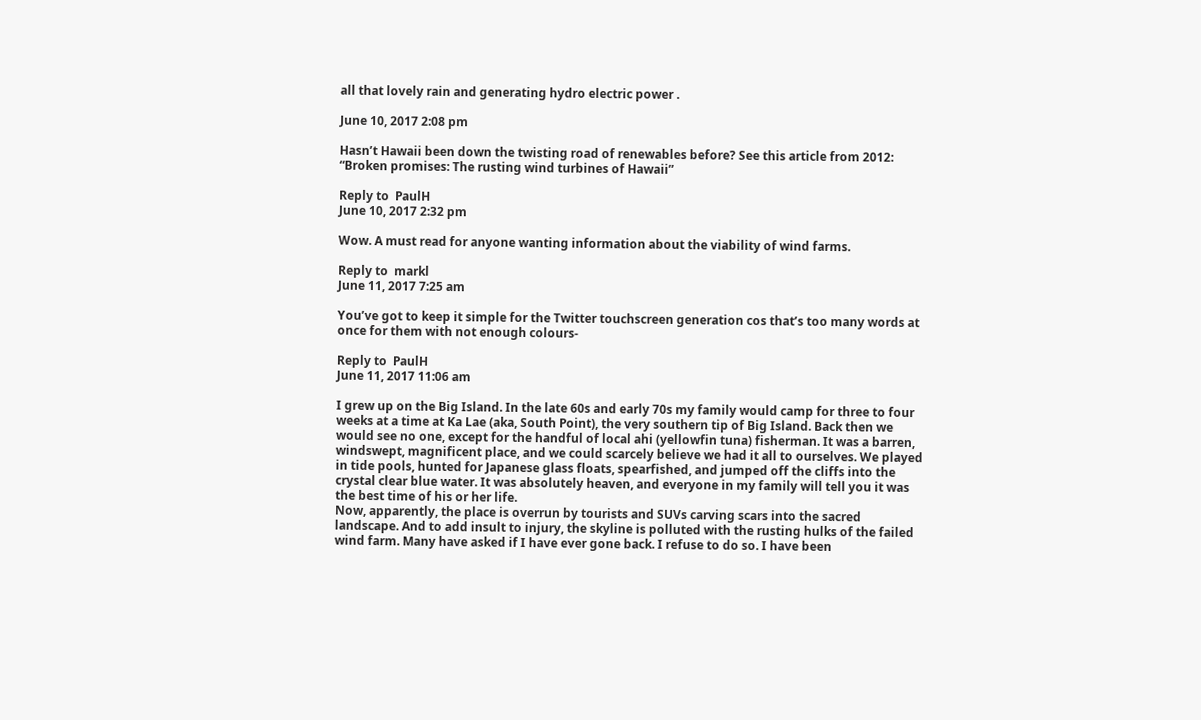all that lovely rain and generating hydro electric power .

June 10, 2017 2:08 pm

Hasn’t Hawaii been down the twisting road of renewables before? See this article from 2012:
“Broken promises: The rusting wind turbines of Hawaii”

Reply to  PaulH
June 10, 2017 2:32 pm

Wow. A must read for anyone wanting information about the viability of wind farms.

Reply to  markl
June 11, 2017 7:25 am

You’ve got to keep it simple for the Twitter touchscreen generation cos that’s too many words at once for them with not enough colours-

Reply to  PaulH
June 11, 2017 11:06 am

I grew up on the Big Island. In the late 60s and early 70s my family would camp for three to four weeks at a time at Ka Lae (aka, South Point), the very southern tip of Big Island. Back then we would see no one, except for the handful of local ahi (yellowfin tuna) fisherman. It was a barren, windswept, magnificent place, and we could scarcely believe we had it all to ourselves. We played in tide pools, hunted for Japanese glass floats, spearfished, and jumped off the cliffs into the crystal clear blue water. It was absolutely heaven, and everyone in my family will tell you it was the best time of his or her life.
Now, apparently, the place is overrun by tourists and SUVs carving scars into the sacred landscape. And to add insult to injury, the skyline is polluted with the rusting hulks of the failed wind farm. Many have asked if I have ever gone back. I refuse to do so. I have been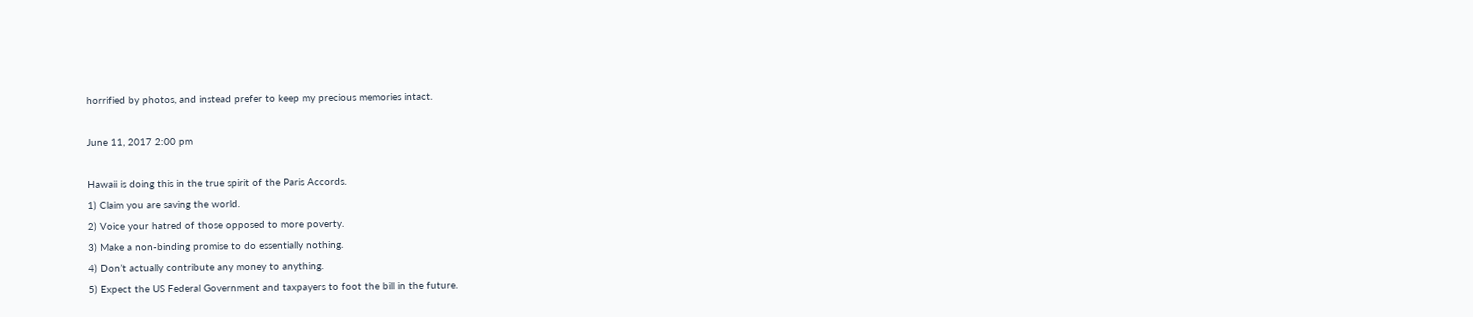horrified by photos, and instead prefer to keep my precious memories intact.

June 11, 2017 2:00 pm

Hawaii is doing this in the true spirit of the Paris Accords.
1) Claim you are saving the world.
2) Voice your hatred of those opposed to more poverty.
3) Make a non-binding promise to do essentially nothing.
4) Don’t actually contribute any money to anything.
5) Expect the US Federal Government and taxpayers to foot the bill in the future.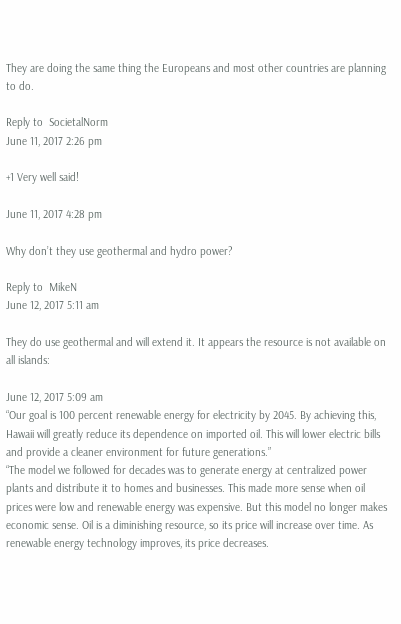They are doing the same thing the Europeans and most other countries are planning to do.

Reply to  SocietalNorm
June 11, 2017 2:26 pm

+1 Very well said!

June 11, 2017 4:28 pm

Why don’t they use geothermal and hydro power?

Reply to  MikeN
June 12, 2017 5:11 am

They do use geothermal and will extend it. It appears the resource is not available on all islands:

June 12, 2017 5:09 am
“Our goal is 100 percent renewable energy for electricity by 2045. By achieving this, Hawaii will greatly reduce its dependence on imported oil. This will lower electric bills and provide a cleaner environment for future generations.”
“The model we followed for decades was to generate energy at centralized power plants and distribute it to homes and businesses. This made more sense when oil prices were low and renewable energy was expensive. But this model no longer makes economic sense. Oil is a diminishing resource, so its price will increase over time. As renewable energy technology improves, its price decreases.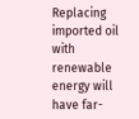Replacing imported oil with renewable energy will have far-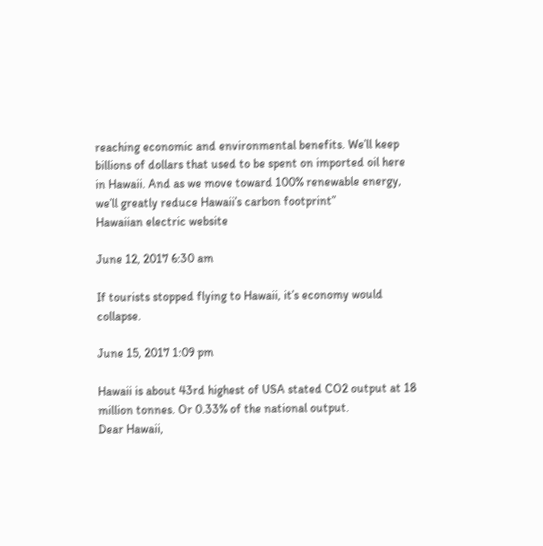reaching economic and environmental benefits. We’ll keep billions of dollars that used to be spent on imported oil here in Hawaii. And as we move toward 100% renewable energy, we’ll greatly reduce Hawaii’s carbon footprint”
Hawaiian electric website

June 12, 2017 6:30 am

If tourists stopped flying to Hawaii, it’s economy would collapse.

June 15, 2017 1:09 pm

Hawaii is about 43rd highest of USA stated CO2 output at 18 million tonnes. Or 0.33% of the national output.
Dear Hawaii,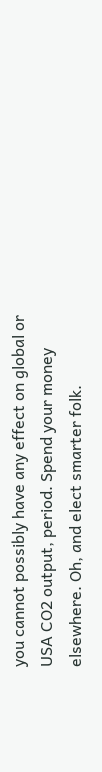you cannot possibly have any effect on global or USA CO2 output, period. Spend your money elsewhere. Oh, and elect smarter folk.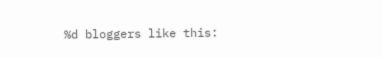%d bloggers like this: